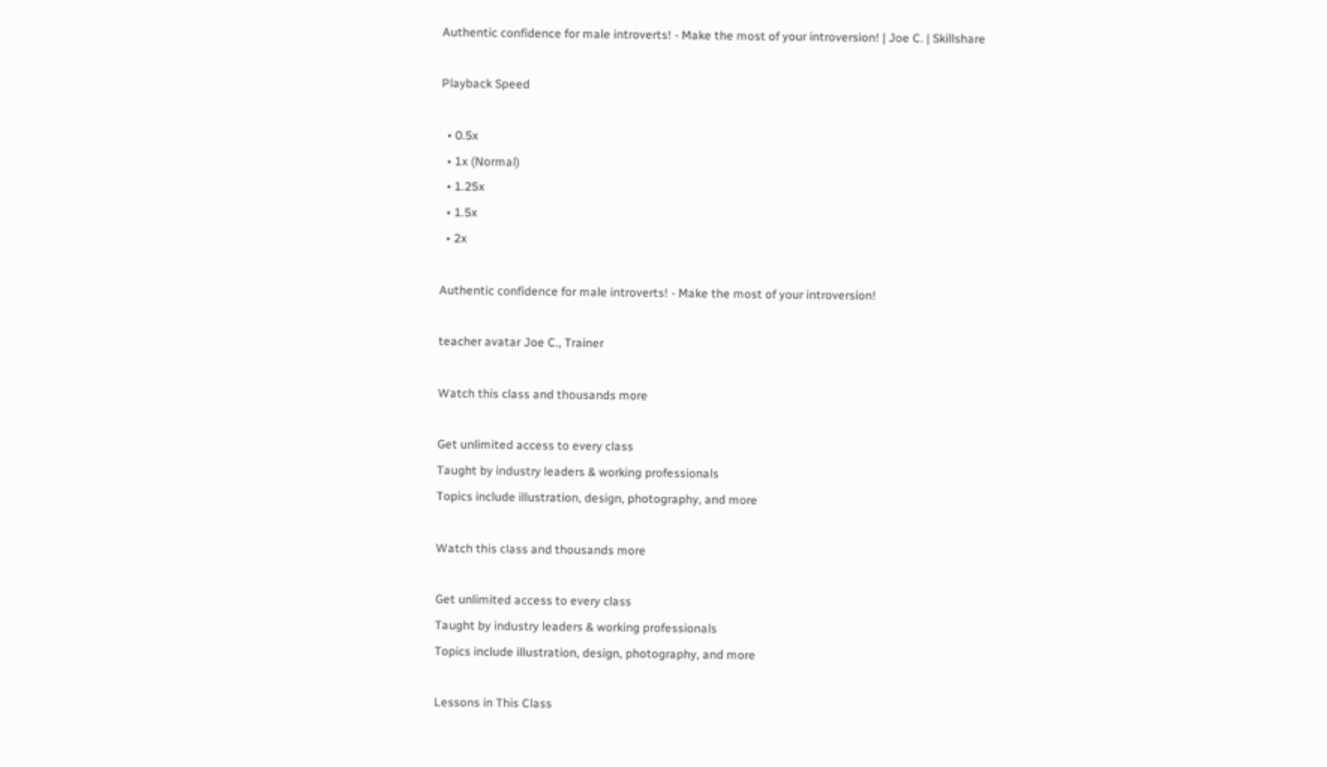Authentic confidence for male introverts! - Make the most of your introversion! | Joe C. | Skillshare

Playback Speed

  • 0.5x
  • 1x (Normal)
  • 1.25x
  • 1.5x
  • 2x

Authentic confidence for male introverts! - Make the most of your introversion!

teacher avatar Joe C., Trainer

Watch this class and thousands more

Get unlimited access to every class
Taught by industry leaders & working professionals
Topics include illustration, design, photography, and more

Watch this class and thousands more

Get unlimited access to every class
Taught by industry leaders & working professionals
Topics include illustration, design, photography, and more

Lessons in This Class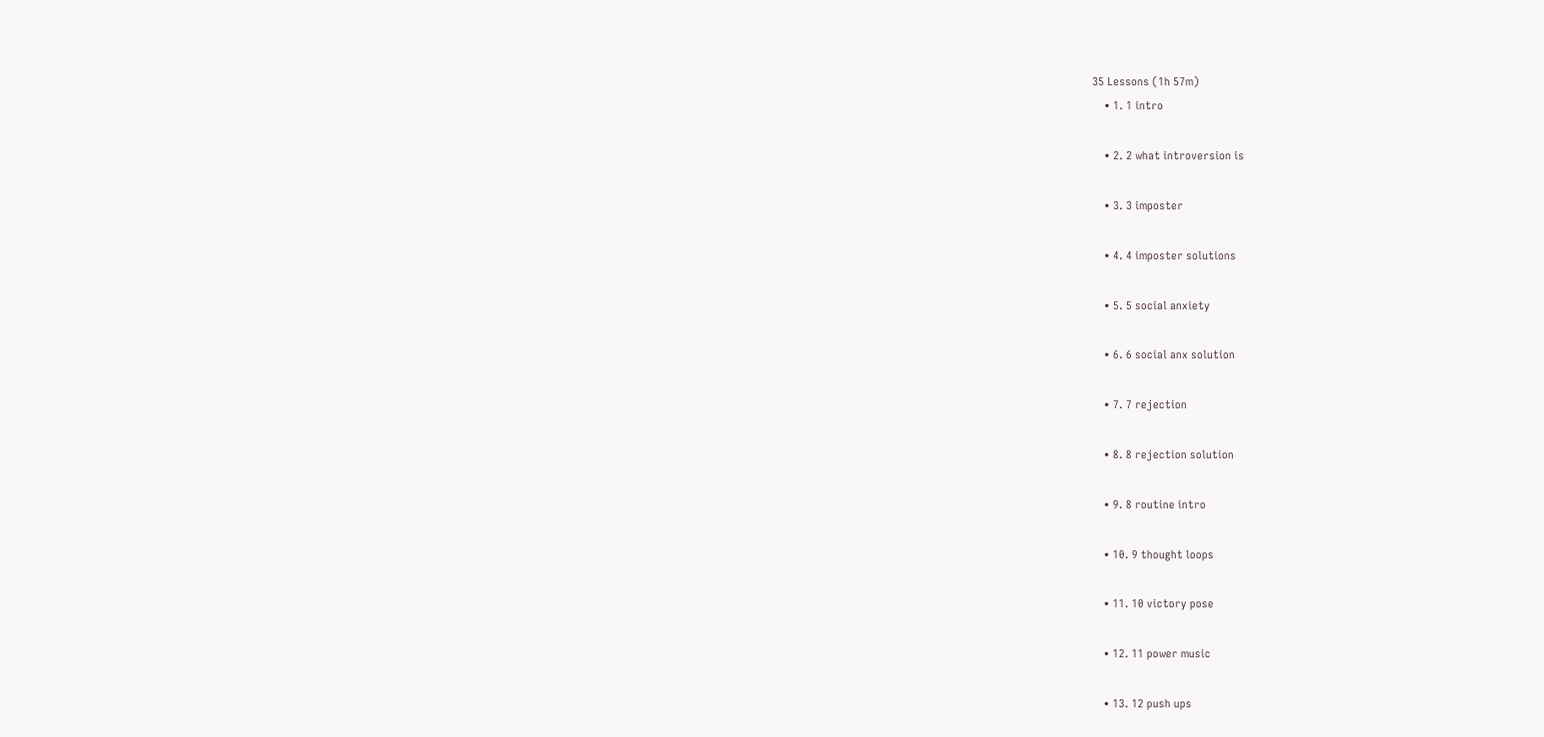35 Lessons (1h 57m)
    • 1. 1 intro

    • 2. 2 what introversion is

    • 3. 3 imposter

    • 4. 4 imposter solutions

    • 5. 5 social anxiety

    • 6. 6 social anx solution

    • 7. 7 rejection

    • 8. 8 rejection solution

    • 9. 8 routine intro

    • 10. 9 thought loops

    • 11. 10 victory pose

    • 12. 11 power music

    • 13. 12 push ups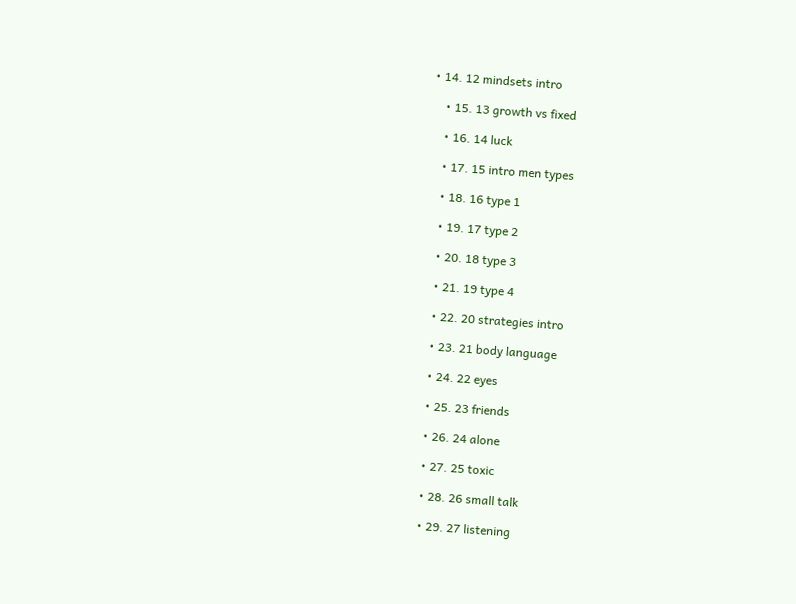• 14. 12 mindsets intro

    • 15. 13 growth vs fixed

    • 16. 14 luck

    • 17. 15 intro men types

    • 18. 16 type 1

    • 19. 17 type 2

    • 20. 18 type 3

    • 21. 19 type 4

    • 22. 20 strategies intro

    • 23. 21 body language

    • 24. 22 eyes

    • 25. 23 friends

    • 26. 24 alone

    • 27. 25 toxic

    • 28. 26 small talk

    • 29. 27 listening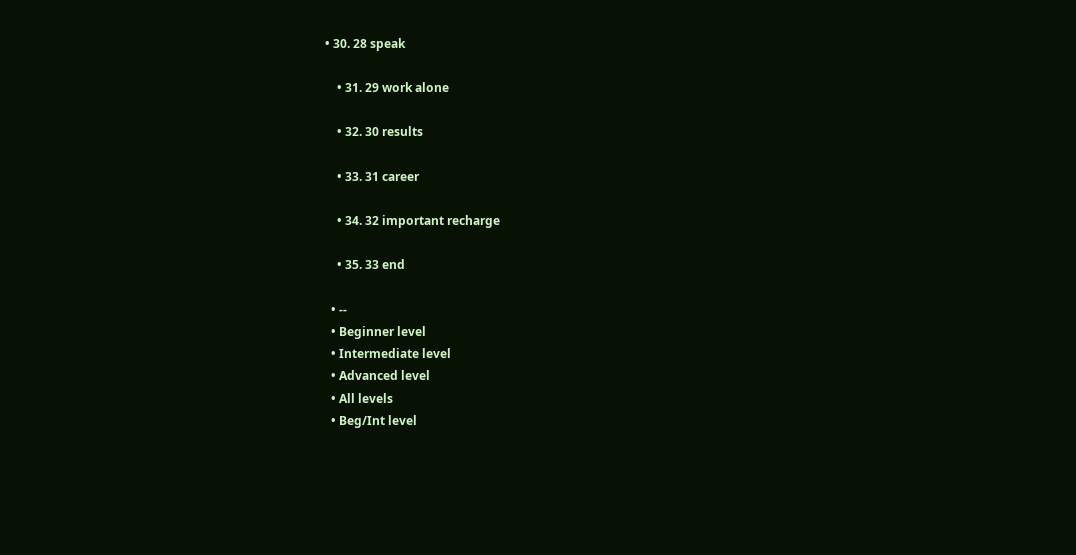• 30. 28 speak

    • 31. 29 work alone

    • 32. 30 results

    • 33. 31 career

    • 34. 32 important recharge

    • 35. 33 end

  • --
  • Beginner level
  • Intermediate level
  • Advanced level
  • All levels
  • Beg/Int level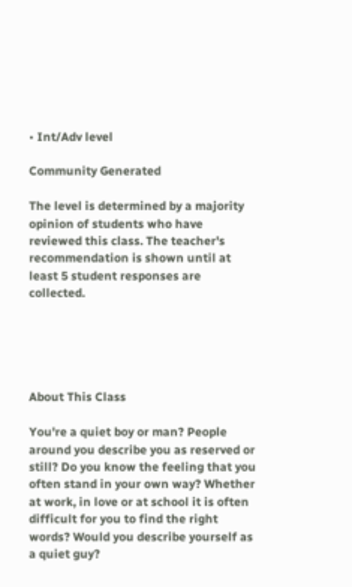• Int/Adv level

Community Generated

The level is determined by a majority opinion of students who have reviewed this class. The teacher's recommendation is shown until at least 5 student responses are collected.





About This Class

You're a quiet boy or man? People around you describe you as reserved or still? Do you know the feeling that you often stand in your own way? Whether at work, in love or at school it is often difficult for you to find the right words? Would you describe yourself as a quiet guy?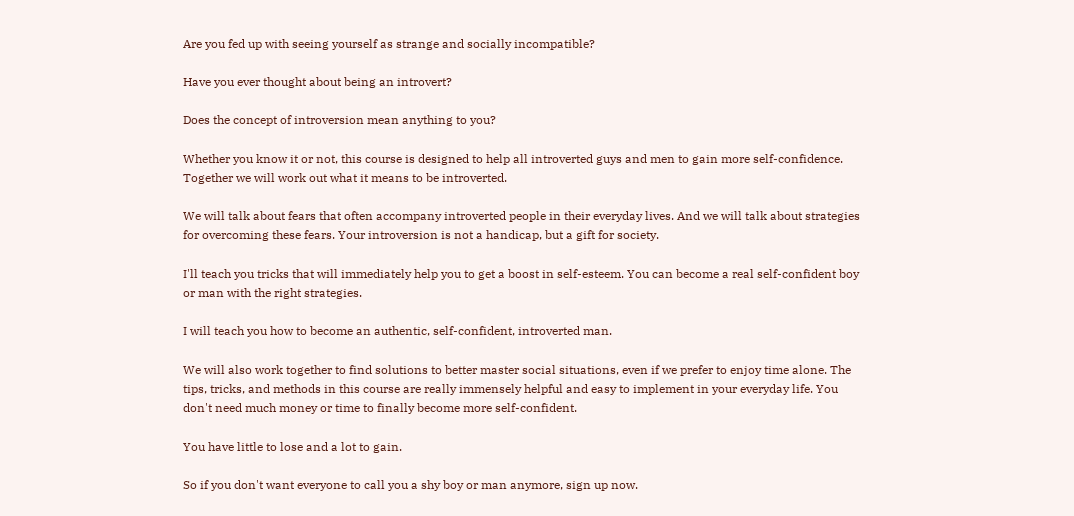Are you fed up with seeing yourself as strange and socially incompatible?

Have you ever thought about being an introvert?

Does the concept of introversion mean anything to you?

Whether you know it or not, this course is designed to help all introverted guys and men to gain more self-confidence. Together we will work out what it means to be introverted.

We will talk about fears that often accompany introverted people in their everyday lives. And we will talk about strategies for overcoming these fears. Your introversion is not a handicap, but a gift for society.

I'll teach you tricks that will immediately help you to get a boost in self-esteem. You can become a real self-confident boy or man with the right strategies.

I will teach you how to become an authentic, self-confident, introverted man.

We will also work together to find solutions to better master social situations, even if we prefer to enjoy time alone. The tips, tricks, and methods in this course are really immensely helpful and easy to implement in your everyday life. You don't need much money or time to finally become more self-confident.

You have little to lose and a lot to gain.

So if you don't want everyone to call you a shy boy or man anymore, sign up now.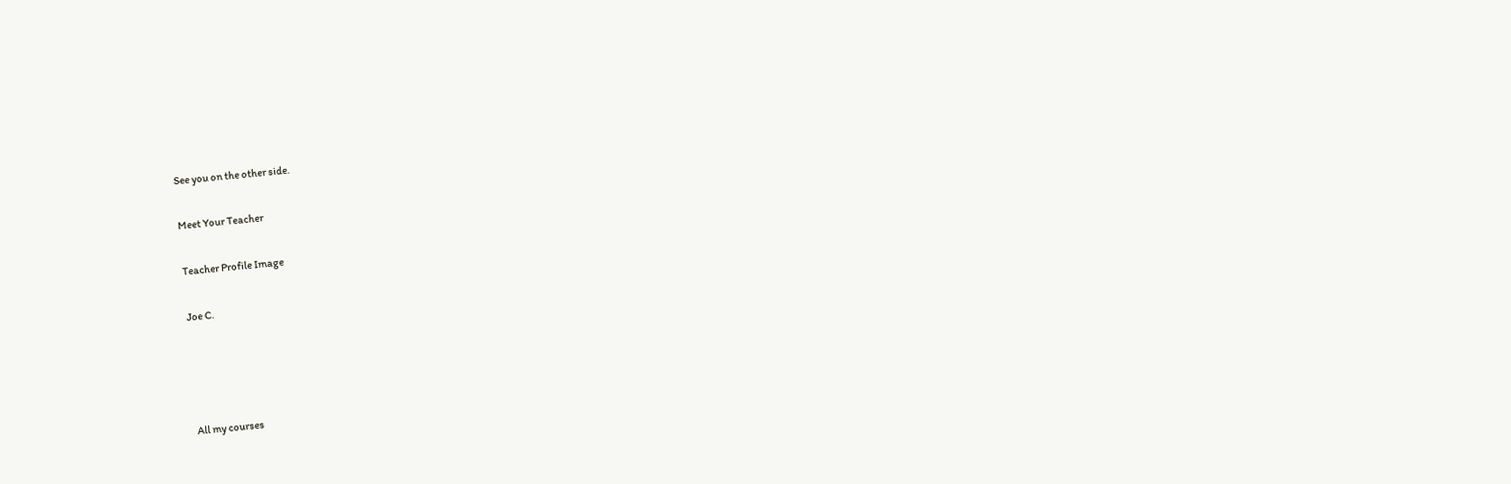See you on the other side.

Meet Your Teacher

Teacher Profile Image

Joe C.




All my courses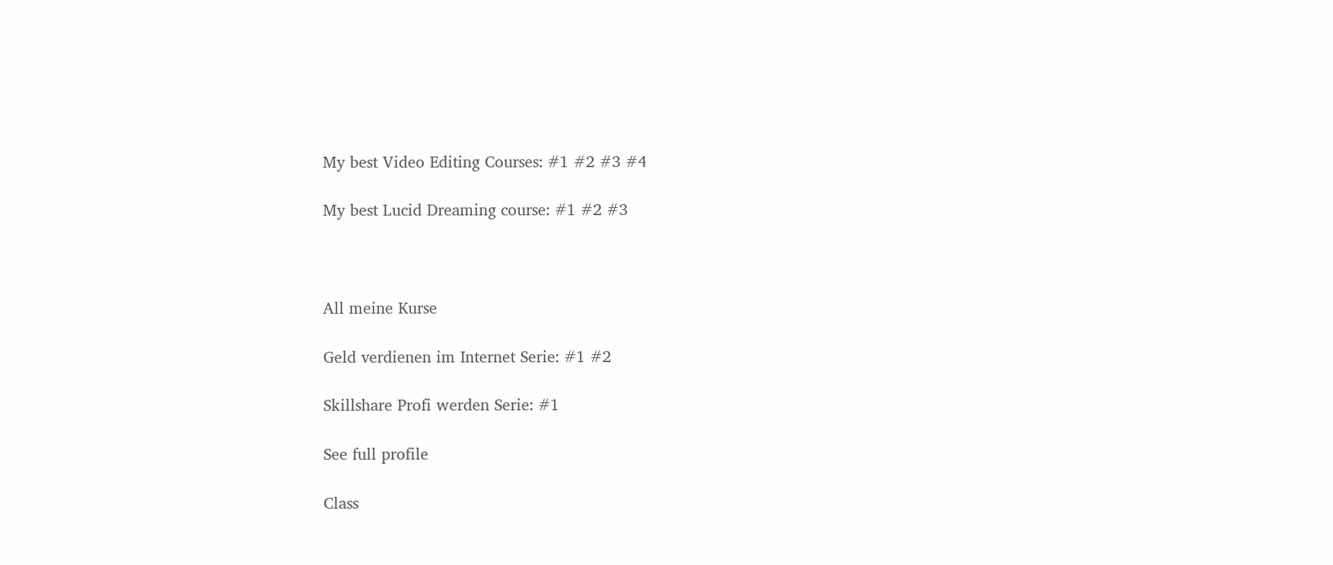My best Video Editing Courses: #1 #2 #3 #4

My best Lucid Dreaming course: #1 #2 #3



All meine Kurse

Geld verdienen im Internet Serie: #1 #2

Skillshare Profi werden Serie: #1

See full profile

Class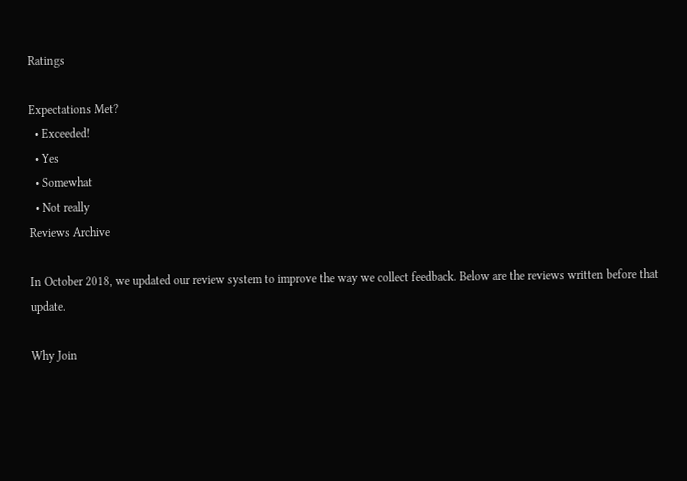Ratings

Expectations Met?
  • Exceeded!
  • Yes
  • Somewhat
  • Not really
Reviews Archive

In October 2018, we updated our review system to improve the way we collect feedback. Below are the reviews written before that update.

Why Join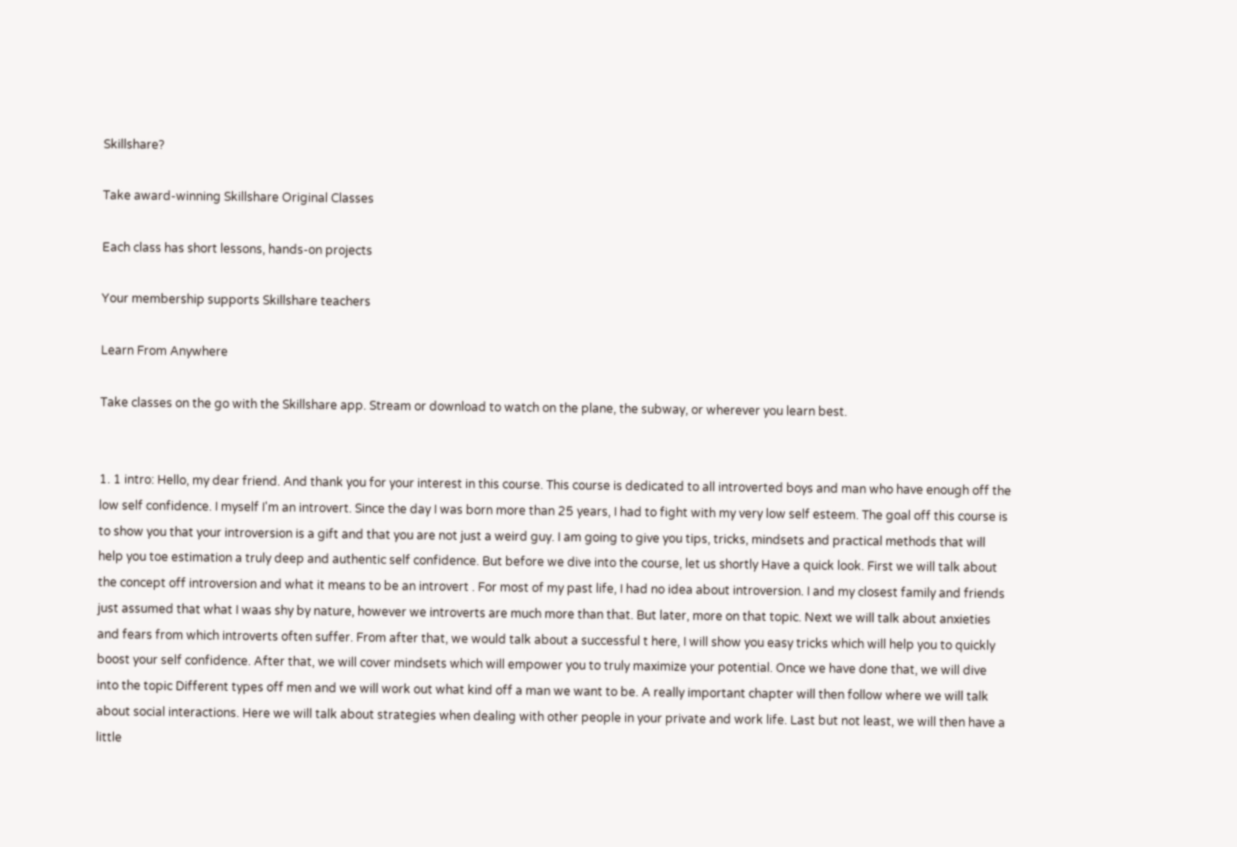Skillshare?

Take award-winning Skillshare Original Classes

Each class has short lessons, hands-on projects

Your membership supports Skillshare teachers

Learn From Anywhere

Take classes on the go with the Skillshare app. Stream or download to watch on the plane, the subway, or wherever you learn best.


1. 1 intro: Hello, my dear friend. And thank you for your interest in this course. This course is dedicated to all introverted boys and man who have enough off the low self confidence. I myself I'm an introvert. Since the day I was born more than 25 years, I had to fight with my very low self esteem. The goal off this course is to show you that your introversion is a gift and that you are not just a weird guy. I am going to give you tips, tricks, mindsets and practical methods that will help you toe estimation a truly deep and authentic self confidence. But before we dive into the course, let us shortly Have a quick look. First we will talk about the concept off introversion and what it means to be an introvert . For most of my past life, I had no idea about introversion. I and my closest family and friends just assumed that what I waas shy by nature, however we introverts are much more than that. But later, more on that topic. Next we will talk about anxieties and fears from which introverts often suffer. From after that, we would talk about a successful t here, I will show you easy tricks which will help you to quickly boost your self confidence. After that, we will cover mindsets which will empower you to truly maximize your potential. Once we have done that, we will dive into the topic Different types off men and we will work out what kind off a man we want to be. A really important chapter will then follow where we will talk about social interactions. Here we will talk about strategies when dealing with other people in your private and work life. Last but not least, we will then have a little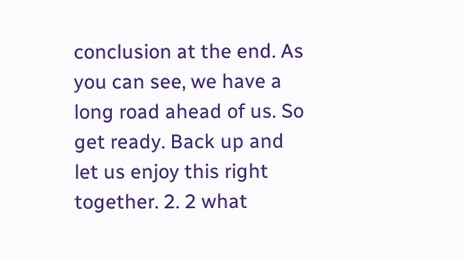conclusion at the end. As you can see, we have a long road ahead of us. So get ready. Back up and let us enjoy this right together. 2. 2 what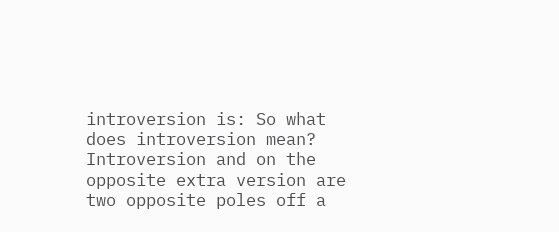introversion is: So what does introversion mean? Introversion and on the opposite extra version are two opposite poles off a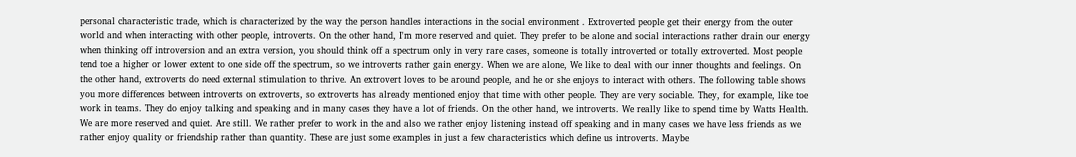personal characteristic trade, which is characterized by the way the person handles interactions in the social environment . Extroverted people get their energy from the outer world and when interacting with other people, introverts. On the other hand, I'm more reserved and quiet. They prefer to be alone and social interactions rather drain our energy when thinking off introversion and an extra version, you should think off a spectrum only in very rare cases, someone is totally introverted or totally extroverted. Most people tend toe a higher or lower extent to one side off the spectrum, so we introverts rather gain energy. When we are alone, We like to deal with our inner thoughts and feelings. On the other hand, extroverts do need external stimulation to thrive. An extrovert loves to be around people, and he or she enjoys to interact with others. The following table shows you more differences between introverts on extroverts, so extroverts has already mentioned enjoy that time with other people. They are very sociable. They, for example, like toe work in teams. They do enjoy talking and speaking and in many cases they have a lot of friends. On the other hand, we introverts. We really like to spend time by Watts Health. We are more reserved and quiet. Are still. We rather prefer to work in the and also we rather enjoy listening instead off speaking and in many cases we have less friends as we rather enjoy quality or friendship rather than quantity. These are just some examples in just a few characteristics which define us introverts. Maybe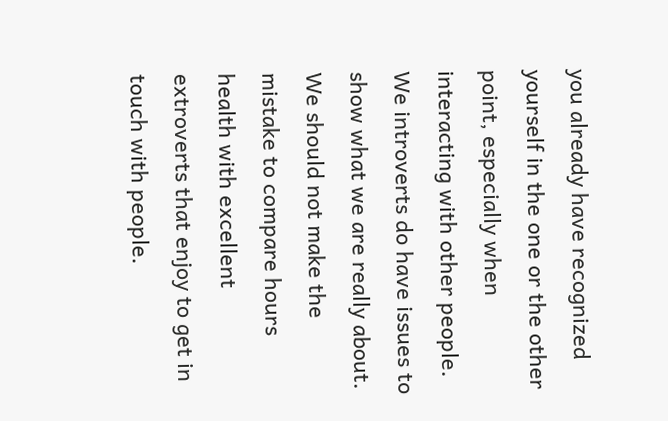you already have recognized yourself in the one or the other point, especially when interacting with other people. We introverts do have issues to show what we are really about. We should not make the mistake to compare hours health with excellent extroverts that enjoy to get in touch with people.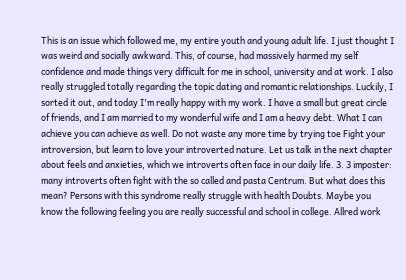This is an issue which followed me, my entire youth and young adult life. I just thought I was weird and socially awkward. This, of course, had massively harmed my self confidence and made things very difficult for me in school, university and at work. I also really struggled totally regarding the topic dating and romantic relationships. Luckily, I sorted it out, and today I'm really happy with my work. I have a small but great circle of friends, and I am married to my wonderful wife and I am a heavy debt. What I can achieve you can achieve as well. Do not waste any more time by trying toe Fight your introversion, but learn to love your introverted nature. Let us talk in the next chapter about feels and anxieties, which we introverts often face in our daily life. 3. 3 imposter: many introverts often fight with the so called and pasta Centrum. But what does this mean? Persons with this syndrome really struggle with health Doubts. Maybe you know the following feeling you are really successful and school in college. Allred work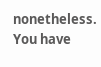nonetheless. You have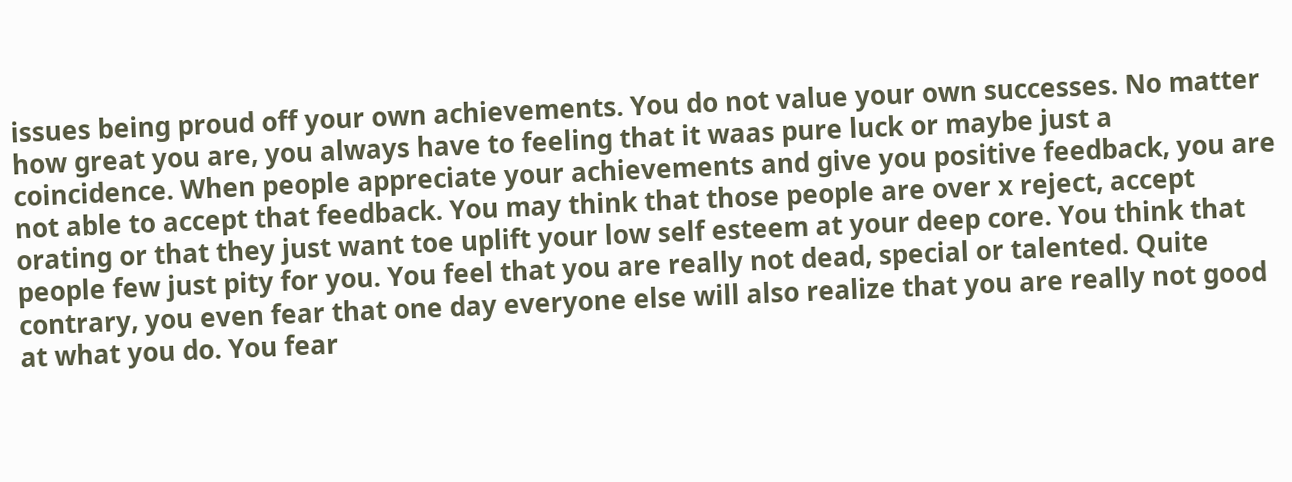issues being proud off your own achievements. You do not value your own successes. No matter how great you are, you always have to feeling that it waas pure luck or maybe just a coincidence. When people appreciate your achievements and give you positive feedback, you are not able to accept that feedback. You may think that those people are over x reject, accept orating or that they just want toe uplift your low self esteem at your deep core. You think that people few just pity for you. You feel that you are really not dead, special or talented. Quite contrary, you even fear that one day everyone else will also realize that you are really not good at what you do. You fear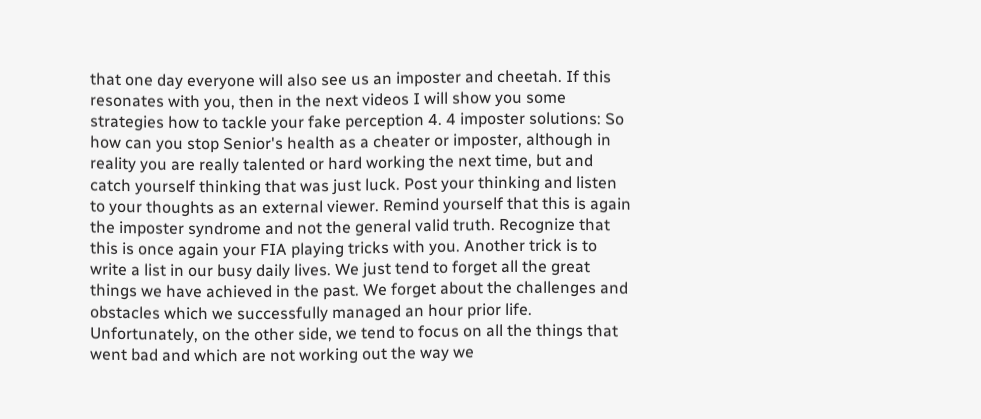that one day everyone will also see us an imposter and cheetah. If this resonates with you, then in the next videos I will show you some strategies how to tackle your fake perception 4. 4 imposter solutions: So how can you stop Senior's health as a cheater or imposter, although in reality you are really talented or hard working the next time, but and catch yourself thinking that was just luck. Post your thinking and listen to your thoughts as an external viewer. Remind yourself that this is again the imposter syndrome and not the general valid truth. Recognize that this is once again your FIA playing tricks with you. Another trick is to write a list in our busy daily lives. We just tend to forget all the great things we have achieved in the past. We forget about the challenges and obstacles which we successfully managed an hour prior life. Unfortunately, on the other side, we tend to focus on all the things that went bad and which are not working out the way we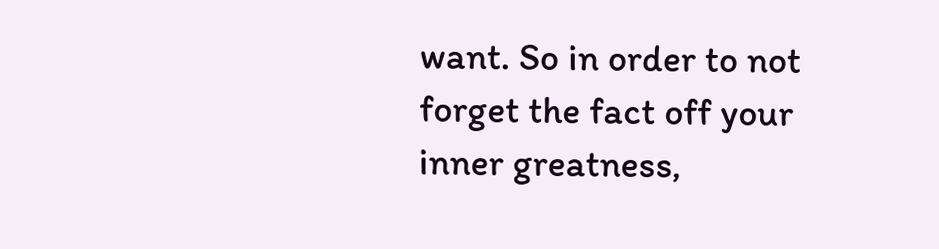want. So in order to not forget the fact off your inner greatness,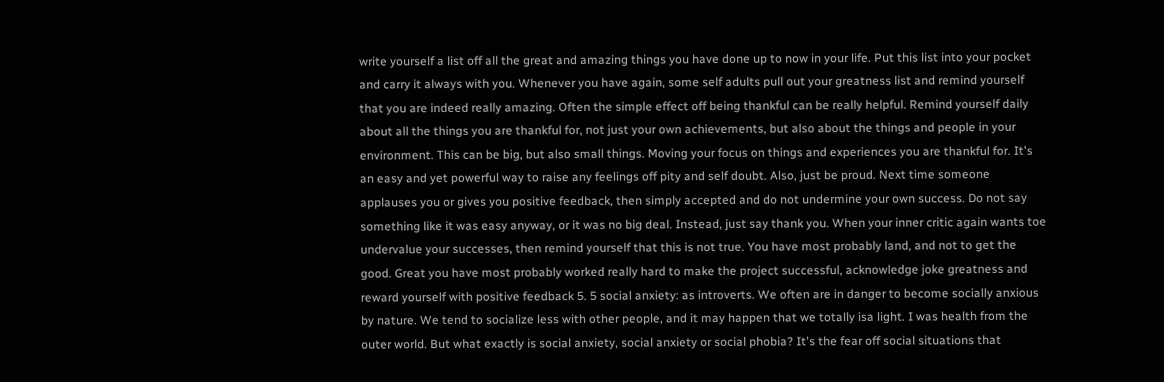write yourself a list off all the great and amazing things you have done up to now in your life. Put this list into your pocket and carry it always with you. Whenever you have again, some self adults pull out your greatness list and remind yourself that you are indeed really amazing. Often the simple effect off being thankful can be really helpful. Remind yourself daily about all the things you are thankful for, not just your own achievements, but also about the things and people in your environment. This can be big, but also small things. Moving your focus on things and experiences you are thankful for. It's an easy and yet powerful way to raise any feelings off pity and self doubt. Also, just be proud. Next time someone applauses you or gives you positive feedback, then simply accepted and do not undermine your own success. Do not say something like it was easy anyway, or it was no big deal. Instead, just say thank you. When your inner critic again wants toe undervalue your successes, then remind yourself that this is not true. You have most probably land, and not to get the good. Great you have most probably worked really hard to make the project successful, acknowledge joke greatness and reward yourself with positive feedback 5. 5 social anxiety: as introverts. We often are in danger to become socially anxious by nature. We tend to socialize less with other people, and it may happen that we totally isa light. I was health from the outer world. But what exactly is social anxiety, social anxiety or social phobia? It's the fear off social situations that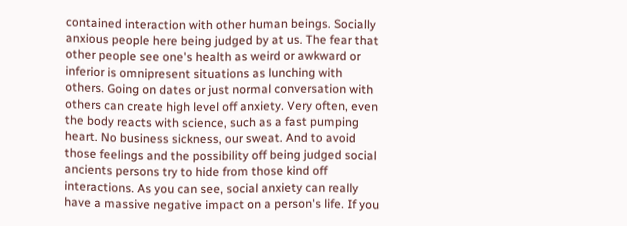contained interaction with other human beings. Socially anxious people here being judged by at us. The fear that other people see one's health as weird or awkward or inferior is omnipresent situations as lunching with others. Going on dates or just normal conversation with others can create high level off anxiety. Very often, even the body reacts with science, such as a fast pumping heart. No business sickness, our sweat. And to avoid those feelings and the possibility off being judged social ancients persons try to hide from those kind off interactions. As you can see, social anxiety can really have a massive negative impact on a person's life. If you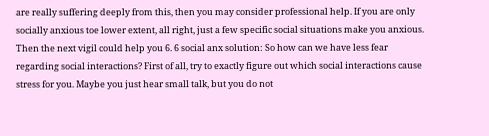are really suffering deeply from this, then you may consider professional help. If you are only socially anxious toe lower extent, all right, just a few specific social situations make you anxious. Then the next vigil could help you 6. 6 social anx solution: So how can we have less fear regarding social interactions? First of all, try to exactly figure out which social interactions cause stress for you. Maybe you just hear small talk, but you do not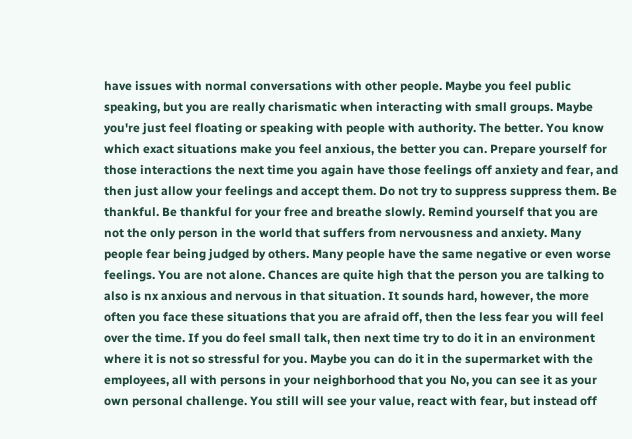have issues with normal conversations with other people. Maybe you feel public speaking, but you are really charismatic when interacting with small groups. Maybe you're just feel floating or speaking with people with authority. The better. You know which exact situations make you feel anxious, the better you can. Prepare yourself for those interactions the next time you again have those feelings off anxiety and fear, and then just allow your feelings and accept them. Do not try to suppress suppress them. Be thankful. Be thankful for your free and breathe slowly. Remind yourself that you are not the only person in the world that suffers from nervousness and anxiety. Many people fear being judged by others. Many people have the same negative or even worse feelings. You are not alone. Chances are quite high that the person you are talking to also is nx anxious and nervous in that situation. It sounds hard, however, the more often you face these situations that you are afraid off, then the less fear you will feel over the time. If you do feel small talk, then next time try to do it in an environment where it is not so stressful for you. Maybe you can do it in the supermarket with the employees, all with persons in your neighborhood that you No, you can see it as your own personal challenge. You still will see your value, react with fear, but instead off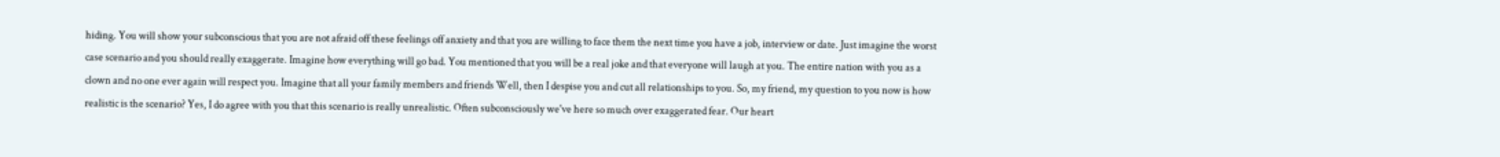hiding. You will show your subconscious that you are not afraid off these feelings off anxiety and that you are willing to face them the next time you have a job, interview or date. Just imagine the worst case scenario and you should really exaggerate. Imagine how everything will go bad. You mentioned that you will be a real joke and that everyone will laugh at you. The entire nation with you as a clown and no one ever again will respect you. Imagine that all your family members and friends Well, then I despise you and cut all relationships to you. So, my friend, my question to you now is how realistic is the scenario? Yes, I do agree with you that this scenario is really unrealistic. Often subconsciously we've here so much over exaggerated fear. Our heart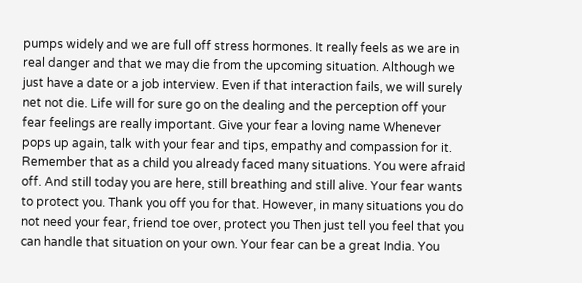pumps widely and we are full off stress hormones. It really feels as we are in real danger and that we may die from the upcoming situation. Although we just have a date or a job interview. Even if that interaction fails, we will surely net not die. Life will for sure go on the dealing and the perception off your fear feelings are really important. Give your fear a loving name Whenever pops up again, talk with your fear and tips, empathy and compassion for it. Remember that as a child you already faced many situations. You were afraid off. And still today you are here, still breathing and still alive. Your fear wants to protect you. Thank you off you for that. However, in many situations you do not need your fear, friend toe over, protect you Then just tell you feel that you can handle that situation on your own. Your fear can be a great India. You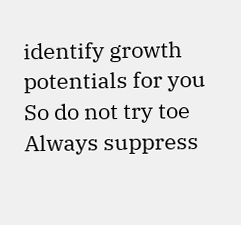identify growth potentials for you So do not try toe Always suppress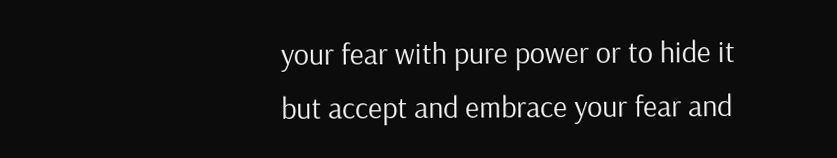your fear with pure power or to hide it but accept and embrace your fear and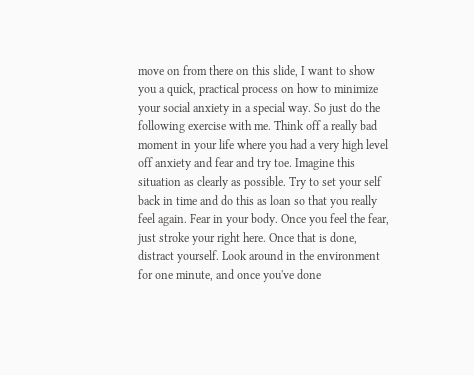move on from there on this slide, I want to show you a quick, practical process on how to minimize your social anxiety in a special way. So just do the following exercise with me. Think off a really bad moment in your life where you had a very high level off anxiety and fear and try toe. Imagine this situation as clearly as possible. Try to set your self back in time and do this as loan so that you really feel again. Fear in your body. Once you feel the fear, just stroke your right here. Once that is done, distract yourself. Look around in the environment for one minute, and once you've done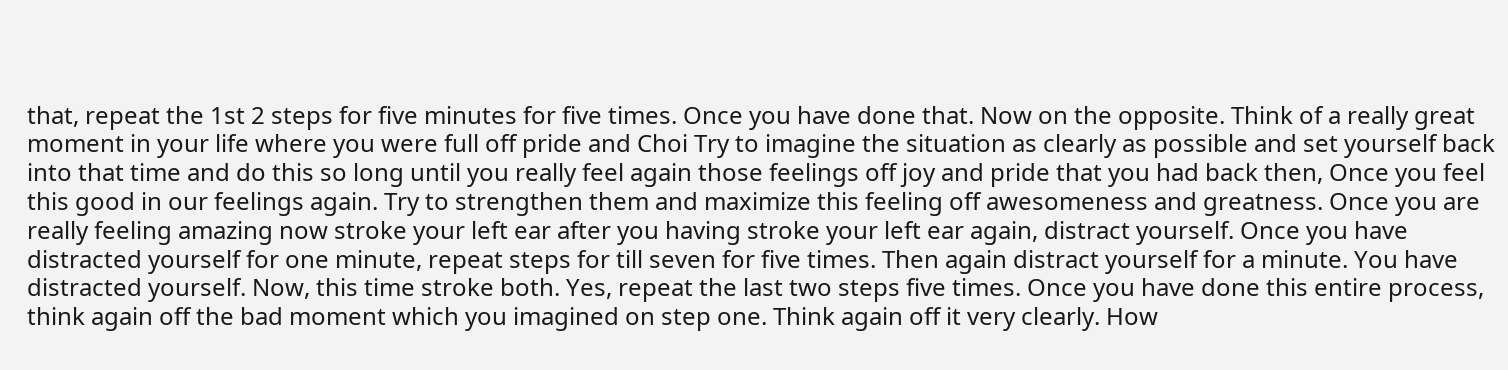that, repeat the 1st 2 steps for five minutes for five times. Once you have done that. Now on the opposite. Think of a really great moment in your life where you were full off pride and Choi Try to imagine the situation as clearly as possible and set yourself back into that time and do this so long until you really feel again those feelings off joy and pride that you had back then, Once you feel this good in our feelings again. Try to strengthen them and maximize this feeling off awesomeness and greatness. Once you are really feeling amazing now stroke your left ear after you having stroke your left ear again, distract yourself. Once you have distracted yourself for one minute, repeat steps for till seven for five times. Then again distract yourself for a minute. You have distracted yourself. Now, this time stroke both. Yes, repeat the last two steps five times. Once you have done this entire process, think again off the bad moment which you imagined on step one. Think again off it very clearly. How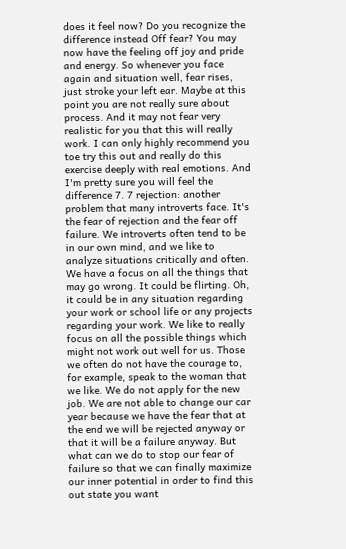does it feel now? Do you recognize the difference instead Off fear? You may now have the feeling off joy and pride and energy. So whenever you face again and situation well, fear rises, just stroke your left ear. Maybe at this point you are not really sure about process. And it may not fear very realistic for you that this will really work. I can only highly recommend you toe try this out and really do this exercise deeply with real emotions. And I'm pretty sure you will feel the difference 7. 7 rejection: another problem that many introverts face. It's the fear of rejection and the fear off failure. We introverts often tend to be in our own mind, and we like to analyze situations critically and often. We have a focus on all the things that may go wrong. It could be flirting. Oh, it could be in any situation regarding your work or school life or any projects regarding your work. We like to really focus on all the possible things which might not work out well for us. Those we often do not have the courage to, for example, speak to the woman that we like. We do not apply for the new job. We are not able to change our car year because we have the fear that at the end we will be rejected anyway or that it will be a failure anyway. But what can we do to stop our fear of failure so that we can finally maximize our inner potential in order to find this out state you want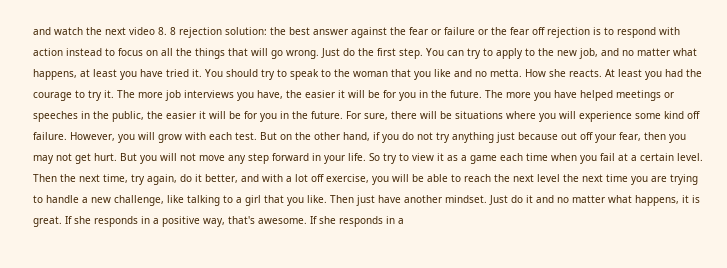and watch the next video 8. 8 rejection solution: the best answer against the fear or failure or the fear off rejection is to respond with action instead to focus on all the things that will go wrong. Just do the first step. You can try to apply to the new job, and no matter what happens, at least you have tried it. You should try to speak to the woman that you like and no metta. How she reacts. At least you had the courage to try it. The more job interviews you have, the easier it will be for you in the future. The more you have helped meetings or speeches in the public, the easier it will be for you in the future. For sure, there will be situations where you will experience some kind off failure. However, you will grow with each test. But on the other hand, if you do not try anything just because out off your fear, then you may not get hurt. But you will not move any step forward in your life. So try to view it as a game each time when you fail at a certain level. Then the next time, try again, do it better, and with a lot off exercise, you will be able to reach the next level the next time you are trying to handle a new challenge, like talking to a girl that you like. Then just have another mindset. Just do it and no matter what happens, it is great. If she responds in a positive way, that's awesome. If she responds in a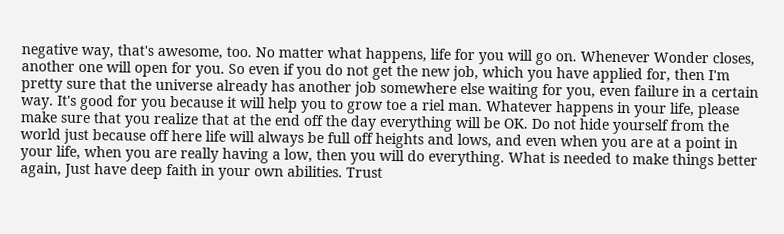negative way, that's awesome, too. No matter what happens, life for you will go on. Whenever Wonder closes, another one will open for you. So even if you do not get the new job, which you have applied for, then I'm pretty sure that the universe already has another job somewhere else waiting for you, even failure in a certain way. It's good for you because it will help you to grow toe a riel man. Whatever happens in your life, please make sure that you realize that at the end off the day everything will be OK. Do not hide yourself from the world just because off here life will always be full off heights and lows, and even when you are at a point in your life, when you are really having a low, then you will do everything. What is needed to make things better again, Just have deep faith in your own abilities. Trust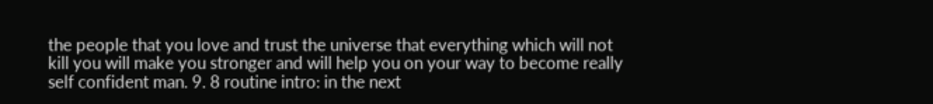the people that you love and trust the universe that everything which will not kill you will make you stronger and will help you on your way to become really self confident man. 9. 8 routine intro: in the next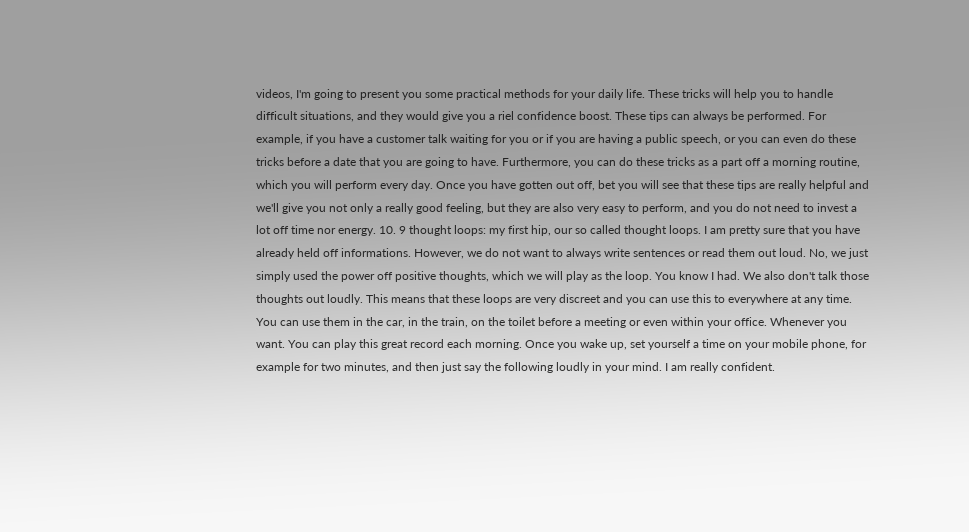videos, I'm going to present you some practical methods for your daily life. These tricks will help you to handle difficult situations, and they would give you a riel confidence boost. These tips can always be performed. For example, if you have a customer talk waiting for you or if you are having a public speech, or you can even do these tricks before a date that you are going to have. Furthermore, you can do these tricks as a part off a morning routine, which you will perform every day. Once you have gotten out off, bet you will see that these tips are really helpful and we'll give you not only a really good feeling, but they are also very easy to perform, and you do not need to invest a lot off time nor energy. 10. 9 thought loops: my first hip, our so called thought loops. I am pretty sure that you have already held off informations. However, we do not want to always write sentences or read them out loud. No, we just simply used the power off positive thoughts, which we will play as the loop. You know I had. We also don't talk those thoughts out loudly. This means that these loops are very discreet and you can use this to everywhere at any time. You can use them in the car, in the train, on the toilet before a meeting or even within your office. Whenever you want. You can play this great record each morning. Once you wake up, set yourself a time on your mobile phone, for example for two minutes, and then just say the following loudly in your mind. I am really confident.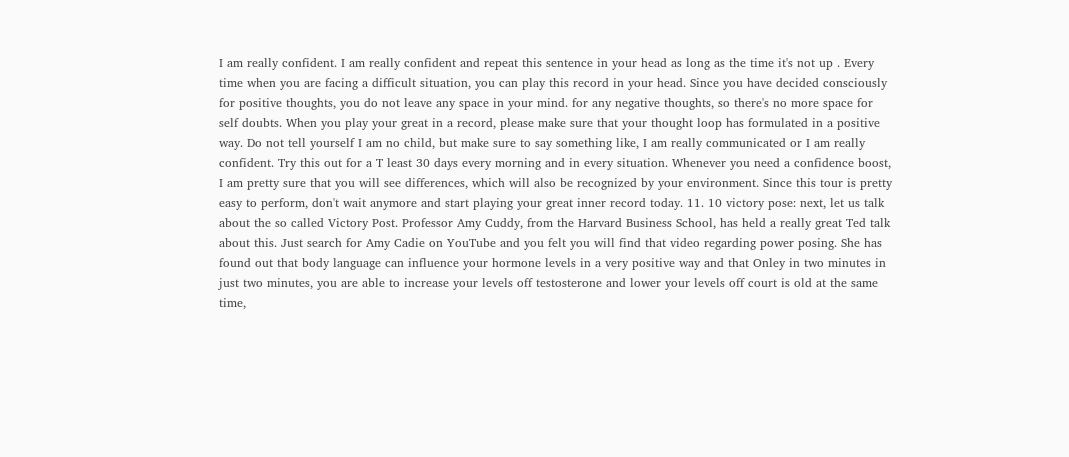I am really confident. I am really confident and repeat this sentence in your head as long as the time it's not up . Every time when you are facing a difficult situation, you can play this record in your head. Since you have decided consciously for positive thoughts, you do not leave any space in your mind. for any negative thoughts, so there's no more space for self doubts. When you play your great in a record, please make sure that your thought loop has formulated in a positive way. Do not tell yourself I am no child, but make sure to say something like, I am really communicated or I am really confident. Try this out for a T least 30 days every morning and in every situation. Whenever you need a confidence boost, I am pretty sure that you will see differences, which will also be recognized by your environment. Since this tour is pretty easy to perform, don't wait anymore and start playing your great inner record today. 11. 10 victory pose: next, let us talk about the so called Victory Post. Professor Amy Cuddy, from the Harvard Business School, has held a really great Ted talk about this. Just search for Amy Cadie on YouTube and you felt you will find that video regarding power posing. She has found out that body language can influence your hormone levels in a very positive way and that Onley in two minutes in just two minutes, you are able to increase your levels off testosterone and lower your levels off court is old at the same time,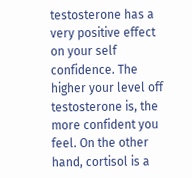testosterone has a very positive effect on your self confidence. The higher your level off testosterone is, the more confident you feel. On the other hand, cortisol is a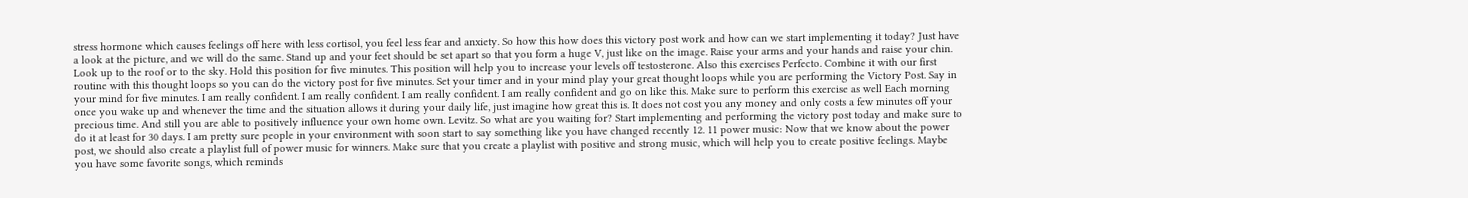stress hormone which causes feelings off here with less cortisol, you feel less fear and anxiety. So how this how does this victory post work and how can we start implementing it today? Just have a look at the picture, and we will do the same. Stand up and your feet should be set apart so that you form a huge V, just like on the image. Raise your arms and your hands and raise your chin. Look up to the roof or to the sky. Hold this position for five minutes. This position will help you to increase your levels off testosterone. Also this exercises Perfecto. Combine it with our first routine with this thought loops so you can do the victory post for five minutes. Set your timer and in your mind play your great thought loops while you are performing the Victory Post. Say in your mind for five minutes. I am really confident. I am really confident. I am really confident. I am really confident and go on like this. Make sure to perform this exercise as well Each morning once you wake up and whenever the time and the situation allows it during your daily life, just imagine how great this is. It does not cost you any money and only costs a few minutes off your precious time. And still you are able to positively influence your own home own. Levitz. So what are you waiting for? Start implementing and performing the victory post today and make sure to do it at least for 30 days. I am pretty sure people in your environment with soon start to say something like you have changed recently 12. 11 power music: Now that we know about the power post, we should also create a playlist full of power music for winners. Make sure that you create a playlist with positive and strong music, which will help you to create positive feelings. Maybe you have some favorite songs, which reminds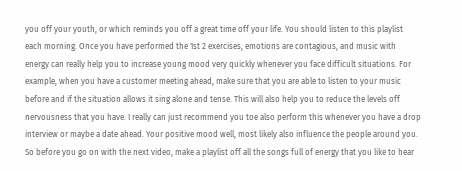you off your youth, or which reminds you off a great time off your life. You should listen to this playlist each morning. Once you have performed the 1st 2 exercises, emotions are contagious, and music with energy can really help you to increase young mood very quickly whenever you face difficult situations. For example, when you have a customer meeting ahead, make sure that you are able to listen to your music before and if the situation allows it sing alone and tense. This will also help you to reduce the levels off nervousness that you have. I really can just recommend you toe also perform this whenever you have a drop interview or maybe a date ahead. Your positive mood well, most likely also influence the people around you. So before you go on with the next video, make a playlist off all the songs full of energy that you like to hear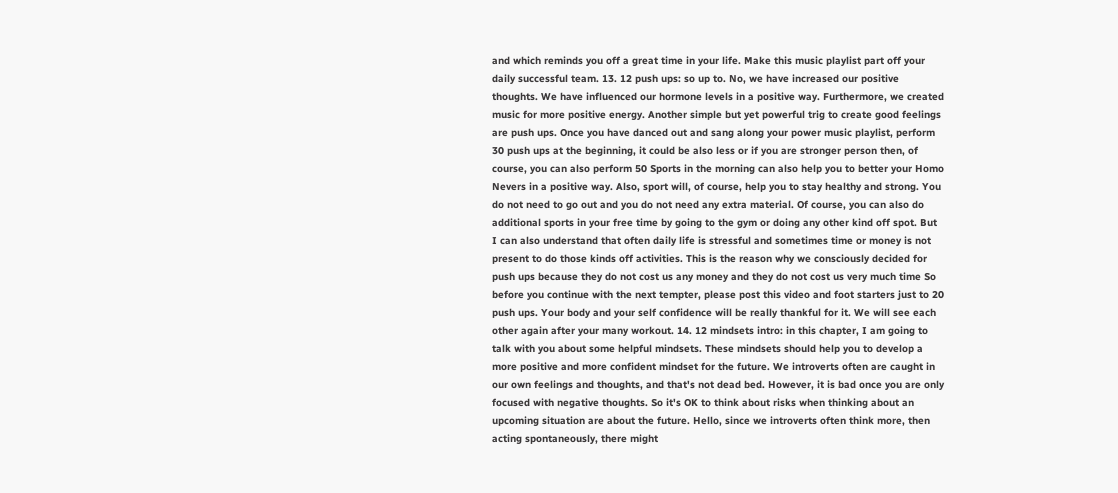and which reminds you off a great time in your life. Make this music playlist part off your daily successful team. 13. 12 push ups: so up to. No, we have increased our positive thoughts. We have influenced our hormone levels in a positive way. Furthermore, we created music for more positive energy. Another simple but yet powerful trig to create good feelings are push ups. Once you have danced out and sang along your power music playlist, perform 30 push ups at the beginning, it could be also less or if you are stronger person then, of course, you can also perform 50 Sports in the morning can also help you to better your Homo Nevers in a positive way. Also, sport will, of course, help you to stay healthy and strong. You do not need to go out and you do not need any extra material. Of course, you can also do additional sports in your free time by going to the gym or doing any other kind off spot. But I can also understand that often daily life is stressful and sometimes time or money is not present to do those kinds off activities. This is the reason why we consciously decided for push ups because they do not cost us any money and they do not cost us very much time So before you continue with the next tempter, please post this video and foot starters just to 20 push ups. Your body and your self confidence will be really thankful for it. We will see each other again after your many workout. 14. 12 mindsets intro: in this chapter, I am going to talk with you about some helpful mindsets. These mindsets should help you to develop a more positive and more confident mindset for the future. We introverts often are caught in our own feelings and thoughts, and that's not dead bed. However, it is bad once you are only focused with negative thoughts. So it's OK to think about risks when thinking about an upcoming situation are about the future. Hello, since we introverts often think more, then acting spontaneously, there might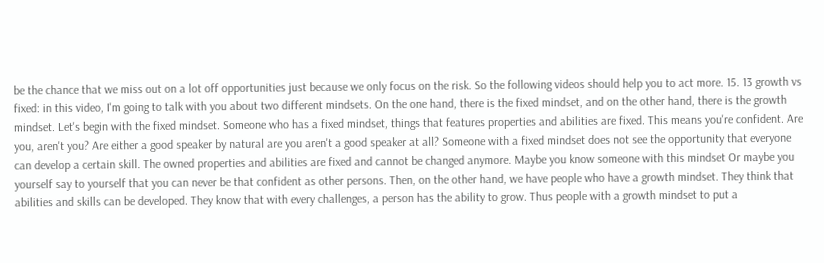be the chance that we miss out on a lot off opportunities just because we only focus on the risk. So the following videos should help you to act more. 15. 13 growth vs fixed: in this video, I'm going to talk with you about two different mindsets. On the one hand, there is the fixed mindset, and on the other hand, there is the growth mindset. Let's begin with the fixed mindset. Someone who has a fixed mindset, things that features properties and abilities are fixed. This means you're confident. Are you, aren't you? Are either a good speaker by natural are you aren't a good speaker at all? Someone with a fixed mindset does not see the opportunity that everyone can develop a certain skill. The owned properties and abilities are fixed and cannot be changed anymore. Maybe you know someone with this mindset Or maybe you yourself say to yourself that you can never be that confident as other persons. Then, on the other hand, we have people who have a growth mindset. They think that abilities and skills can be developed. They know that with every challenges, a person has the ability to grow. Thus people with a growth mindset to put a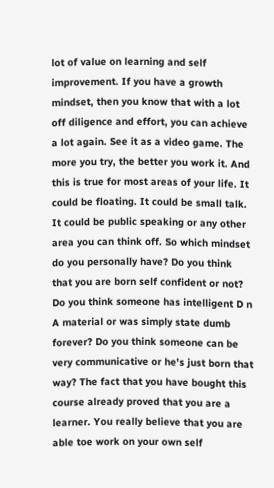lot of value on learning and self improvement. If you have a growth mindset, then you know that with a lot off diligence and effort, you can achieve a lot again. See it as a video game. The more you try, the better you work it. And this is true for most areas of your life. It could be floating. It could be small talk. It could be public speaking or any other area you can think off. So which mindset do you personally have? Do you think that you are born self confident or not? Do you think someone has intelligent D n A material or was simply state dumb forever? Do you think someone can be very communicative or he's just born that way? The fact that you have bought this course already proved that you are a learner. You really believe that you are able toe work on your own self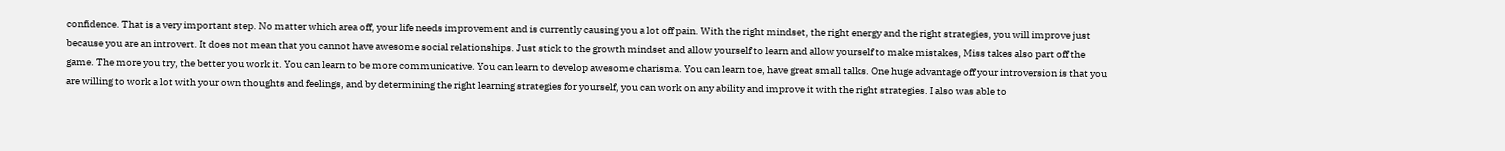confidence. That is a very important step. No matter which area off, your life needs improvement and is currently causing you a lot off pain. With the right mindset, the right energy and the right strategies, you will improve just because you are an introvert. It does not mean that you cannot have awesome social relationships. Just stick to the growth mindset and allow yourself to learn and allow yourself to make mistakes, Miss takes also part off the game. The more you try, the better you work it. You can learn to be more communicative. You can learn to develop awesome charisma. You can learn toe, have great small talks. One huge advantage off your introversion is that you are willing to work a lot with your own thoughts and feelings, and by determining the right learning strategies for yourself, you can work on any ability and improve it with the right strategies. I also was able to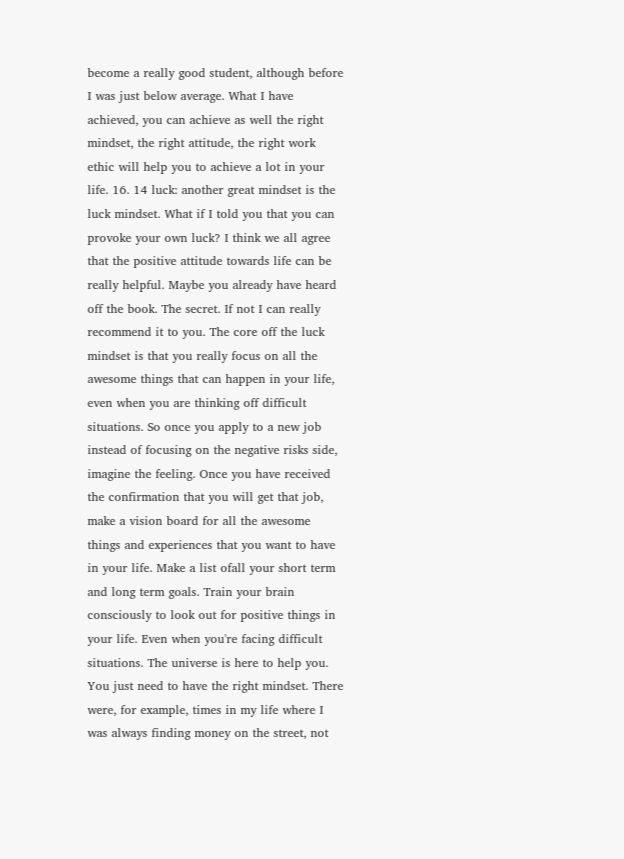become a really good student, although before I was just below average. What I have achieved, you can achieve as well the right mindset, the right attitude, the right work ethic will help you to achieve a lot in your life. 16. 14 luck: another great mindset is the luck mindset. What if I told you that you can provoke your own luck? I think we all agree that the positive attitude towards life can be really helpful. Maybe you already have heard off the book. The secret. If not I can really recommend it to you. The core off the luck mindset is that you really focus on all the awesome things that can happen in your life, even when you are thinking off difficult situations. So once you apply to a new job instead of focusing on the negative risks side, imagine the feeling. Once you have received the confirmation that you will get that job, make a vision board for all the awesome things and experiences that you want to have in your life. Make a list ofall your short term and long term goals. Train your brain consciously to look out for positive things in your life. Even when you're facing difficult situations. The universe is here to help you. You just need to have the right mindset. There were, for example, times in my life where I was always finding money on the street, not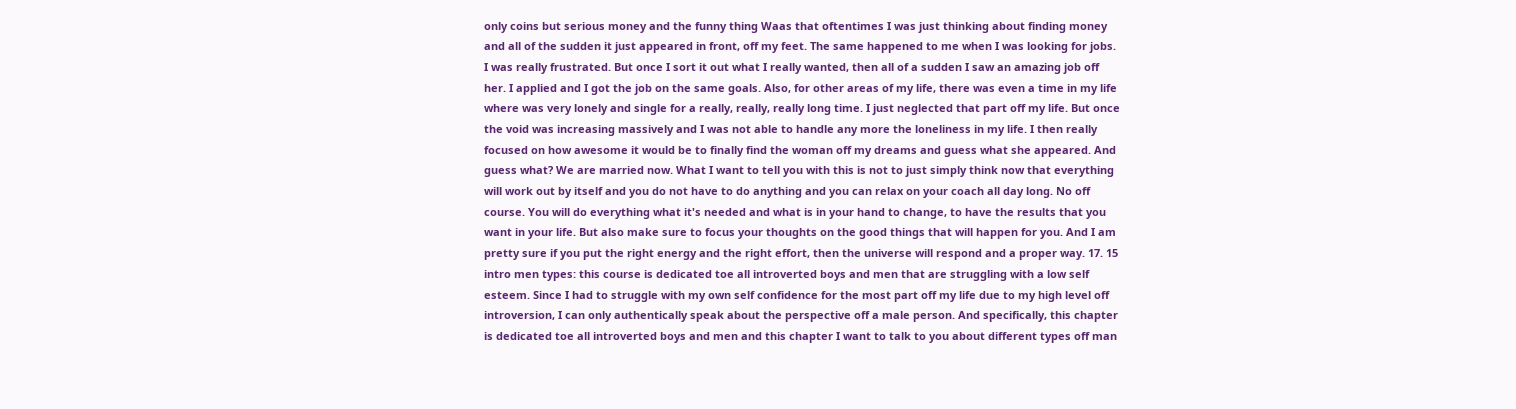only coins but serious money and the funny thing Waas that oftentimes I was just thinking about finding money and all of the sudden it just appeared in front, off my feet. The same happened to me when I was looking for jobs. I was really frustrated. But once I sort it out what I really wanted, then all of a sudden I saw an amazing job off her. I applied and I got the job on the same goals. Also, for other areas of my life, there was even a time in my life where was very lonely and single for a really, really, really long time. I just neglected that part off my life. But once the void was increasing massively and I was not able to handle any more the loneliness in my life. I then really focused on how awesome it would be to finally find the woman off my dreams and guess what she appeared. And guess what? We are married now. What I want to tell you with this is not to just simply think now that everything will work out by itself and you do not have to do anything and you can relax on your coach all day long. No off course. You will do everything what it's needed and what is in your hand to change, to have the results that you want in your life. But also make sure to focus your thoughts on the good things that will happen for you. And I am pretty sure if you put the right energy and the right effort, then the universe will respond and a proper way. 17. 15 intro men types: this course is dedicated toe all introverted boys and men that are struggling with a low self esteem. Since I had to struggle with my own self confidence for the most part off my life due to my high level off introversion, I can only authentically speak about the perspective off a male person. And specifically, this chapter is dedicated toe all introverted boys and men and this chapter I want to talk to you about different types off man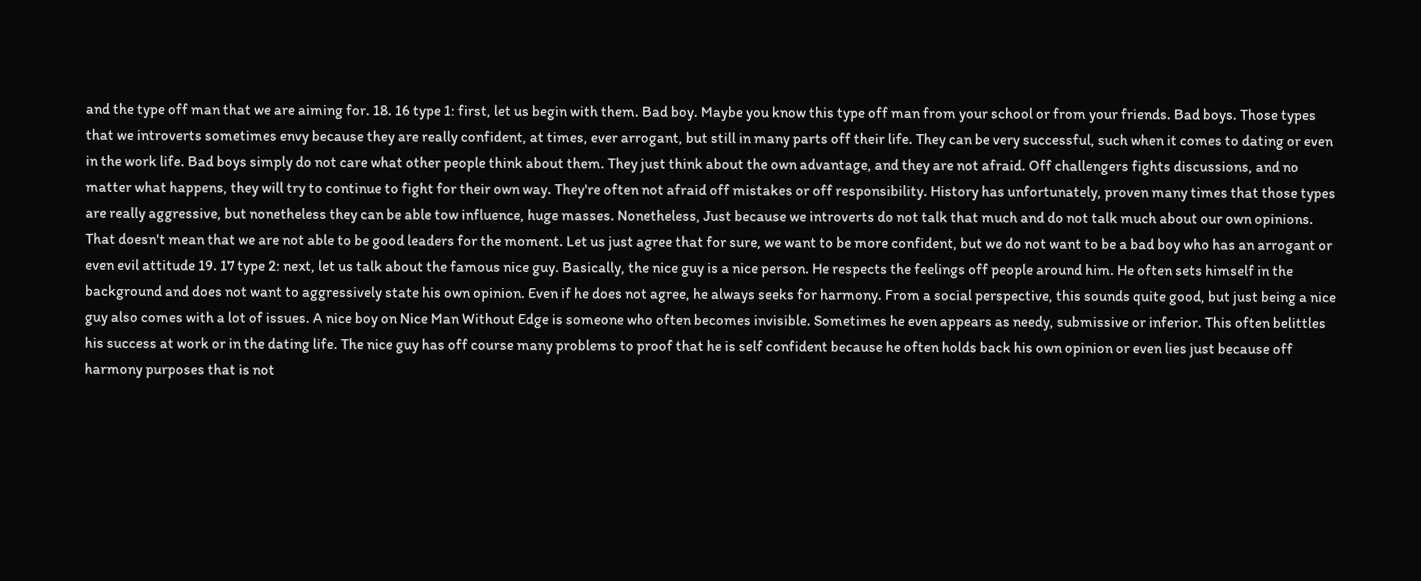and the type off man that we are aiming for. 18. 16 type 1: first, let us begin with them. Bad boy. Maybe you know this type off man from your school or from your friends. Bad boys. Those types that we introverts sometimes envy because they are really confident, at times, ever arrogant, but still in many parts off their life. They can be very successful, such when it comes to dating or even in the work life. Bad boys simply do not care what other people think about them. They just think about the own advantage, and they are not afraid. Off challengers fights discussions, and no matter what happens, they will try to continue to fight for their own way. They're often not afraid off mistakes or off responsibility. History has unfortunately, proven many times that those types are really aggressive, but nonetheless they can be able tow influence, huge masses. Nonetheless, Just because we introverts do not talk that much and do not talk much about our own opinions. That doesn't mean that we are not able to be good leaders for the moment. Let us just agree that for sure, we want to be more confident, but we do not want to be a bad boy who has an arrogant or even evil attitude 19. 17 type 2: next, let us talk about the famous nice guy. Basically, the nice guy is a nice person. He respects the feelings off people around him. He often sets himself in the background and does not want to aggressively state his own opinion. Even if he does not agree, he always seeks for harmony. From a social perspective, this sounds quite good, but just being a nice guy also comes with a lot of issues. A nice boy on Nice Man Without Edge is someone who often becomes invisible. Sometimes he even appears as needy, submissive or inferior. This often belittles his success at work or in the dating life. The nice guy has off course many problems to proof that he is self confident because he often holds back his own opinion or even lies just because off harmony purposes that is not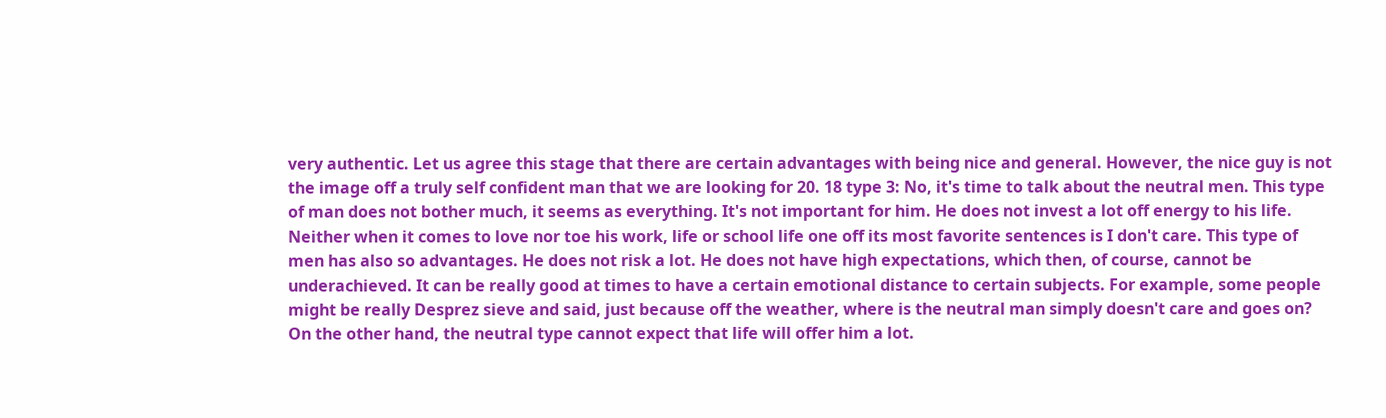very authentic. Let us agree this stage that there are certain advantages with being nice and general. However, the nice guy is not the image off a truly self confident man that we are looking for 20. 18 type 3: No, it's time to talk about the neutral men. This type of man does not bother much, it seems as everything. It's not important for him. He does not invest a lot off energy to his life. Neither when it comes to love nor toe his work, life or school life one off its most favorite sentences is I don't care. This type of men has also so advantages. He does not risk a lot. He does not have high expectations, which then, of course, cannot be underachieved. It can be really good at times to have a certain emotional distance to certain subjects. For example, some people might be really Desprez sieve and said, just because off the weather, where is the neutral man simply doesn't care and goes on? On the other hand, the neutral type cannot expect that life will offer him a lot.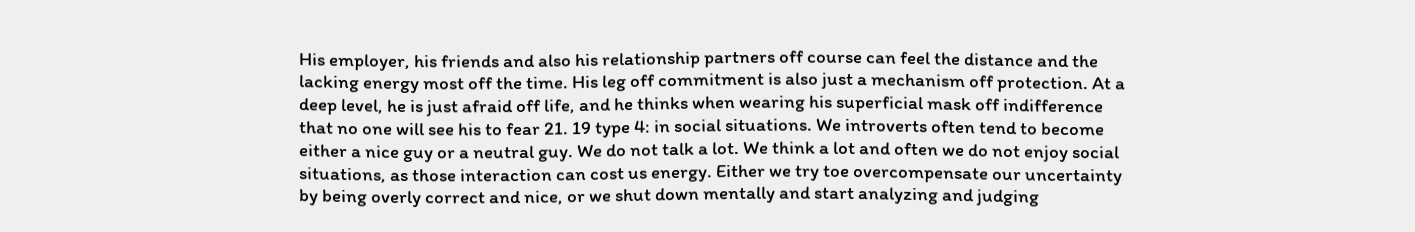His employer, his friends and also his relationship partners off course can feel the distance and the lacking energy most off the time. His leg off commitment is also just a mechanism off protection. At a deep level, he is just afraid off life, and he thinks when wearing his superficial mask off indifference that no one will see his to fear 21. 19 type 4: in social situations. We introverts often tend to become either a nice guy or a neutral guy. We do not talk a lot. We think a lot and often we do not enjoy social situations, as those interaction can cost us energy. Either we try toe overcompensate our uncertainty by being overly correct and nice, or we shut down mentally and start analyzing and judging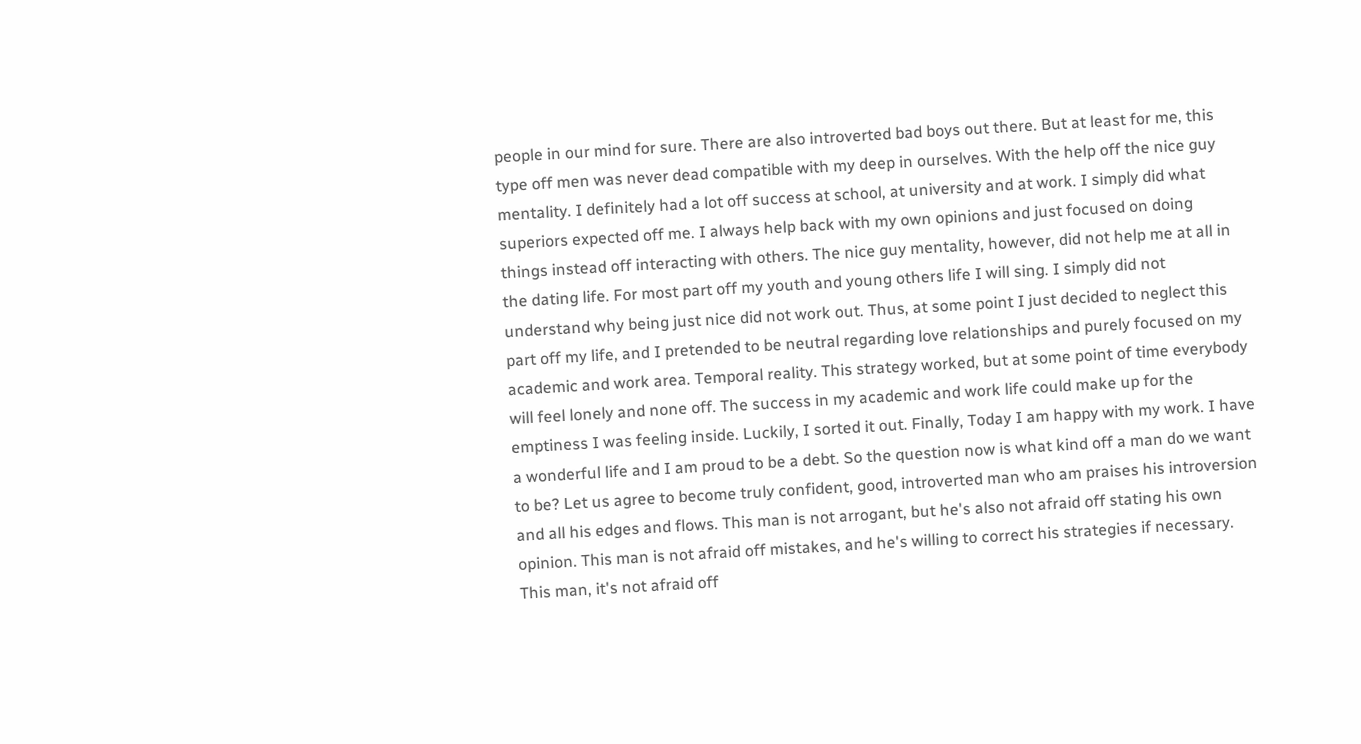people in our mind for sure. There are also introverted bad boys out there. But at least for me, this type off men was never dead compatible with my deep in ourselves. With the help off the nice guy mentality. I definitely had a lot off success at school, at university and at work. I simply did what superiors expected off me. I always help back with my own opinions and just focused on doing things instead off interacting with others. The nice guy mentality, however, did not help me at all in the dating life. For most part off my youth and young others life I will sing. I simply did not understand why being just nice did not work out. Thus, at some point I just decided to neglect this part off my life, and I pretended to be neutral regarding love relationships and purely focused on my academic and work area. Temporal reality. This strategy worked, but at some point of time everybody will feel lonely and none off. The success in my academic and work life could make up for the emptiness I was feeling inside. Luckily, I sorted it out. Finally, Today I am happy with my work. I have a wonderful life and I am proud to be a debt. So the question now is what kind off a man do we want to be? Let us agree to become truly confident, good, introverted man who am praises his introversion and all his edges and flows. This man is not arrogant, but he's also not afraid off stating his own opinion. This man is not afraid off mistakes, and he's willing to correct his strategies if necessary. This man, it's not afraid off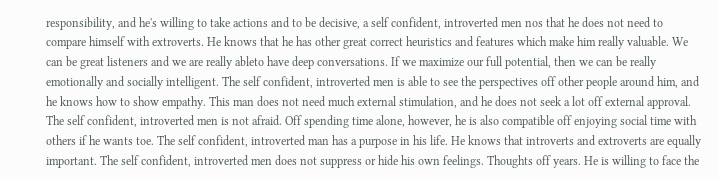responsibility, and he's willing to take actions and to be decisive, a self confident, introverted men nos that he does not need to compare himself with extroverts. He knows that he has other great correct heuristics and features which make him really valuable. We can be great listeners and we are really ableto have deep conversations. If we maximize our full potential, then we can be really emotionally and socially intelligent. The self confident, introverted men is able to see the perspectives off other people around him, and he knows how to show empathy. This man does not need much external stimulation, and he does not seek a lot off external approval. The self confident, introverted men is not afraid. Off spending time alone, however, he is also compatible off enjoying social time with others if he wants toe. The self confident, introverted man has a purpose in his life. He knows that introverts and extroverts are equally important. The self confident, introverted men does not suppress or hide his own feelings. Thoughts off years. He is willing to face the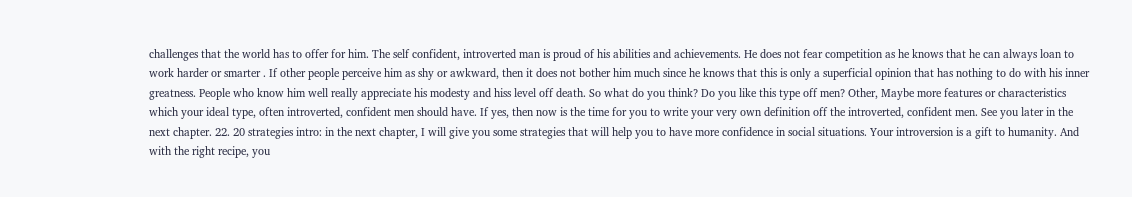challenges that the world has to offer for him. The self confident, introverted man is proud of his abilities and achievements. He does not fear competition as he knows that he can always loan to work harder or smarter . If other people perceive him as shy or awkward, then it does not bother him much since he knows that this is only a superficial opinion that has nothing to do with his inner greatness. People who know him well really appreciate his modesty and hiss level off death. So what do you think? Do you like this type off men? Other, Maybe more features or characteristics which your ideal type, often introverted, confident men should have. If yes, then now is the time for you to write your very own definition off the introverted, confident men. See you later in the next chapter. 22. 20 strategies intro: in the next chapter, I will give you some strategies that will help you to have more confidence in social situations. Your introversion is a gift to humanity. And with the right recipe, you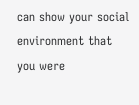can show your social environment that you were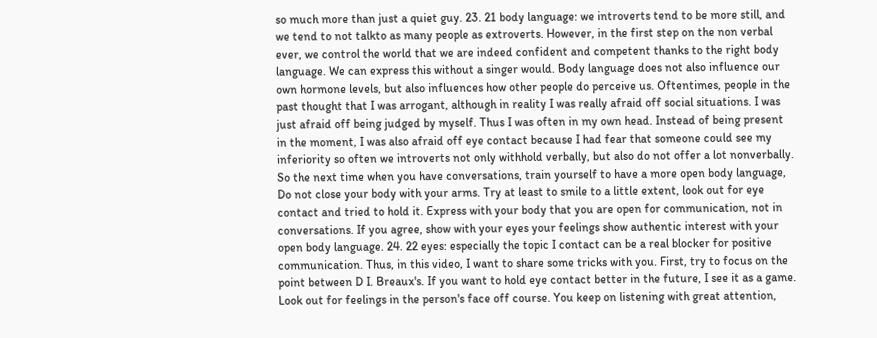so much more than just a quiet guy. 23. 21 body language: we introverts tend to be more still, and we tend to not talkto as many people as extroverts. However, in the first step on the non verbal ever, we control the world that we are indeed confident and competent thanks to the right body language. We can express this without a singer would. Body language does not also influence our own hormone levels, but also influences how other people do perceive us. Oftentimes, people in the past thought that I was arrogant, although in reality I was really afraid off social situations. I was just afraid off being judged by myself. Thus I was often in my own head. Instead of being present in the moment, I was also afraid off eye contact because I had fear that someone could see my inferiority so often we introverts not only withhold verbally, but also do not offer a lot nonverbally. So the next time when you have conversations, train yourself to have a more open body language, Do not close your body with your arms. Try at least to smile to a little extent, look out for eye contact and tried to hold it. Express with your body that you are open for communication, not in conversations. If you agree, show with your eyes your feelings show authentic interest with your open body language. 24. 22 eyes: especially the topic I contact can be a real blocker for positive communication. Thus, in this video, I want to share some tricks with you. First, try to focus on the point between D I. Breaux's. If you want to hold eye contact better in the future, I see it as a game. Look out for feelings in the person's face off course. You keep on listening with great attention,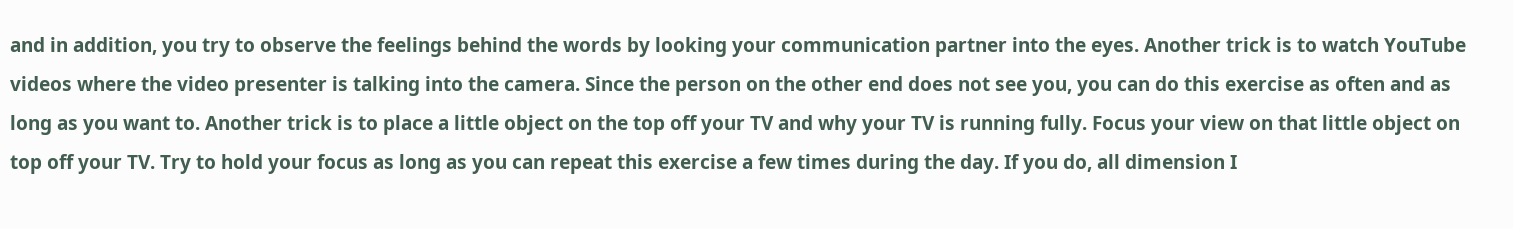and in addition, you try to observe the feelings behind the words by looking your communication partner into the eyes. Another trick is to watch YouTube videos where the video presenter is talking into the camera. Since the person on the other end does not see you, you can do this exercise as often and as long as you want to. Another trick is to place a little object on the top off your TV and why your TV is running fully. Focus your view on that little object on top off your TV. Try to hold your focus as long as you can repeat this exercise a few times during the day. If you do, all dimension I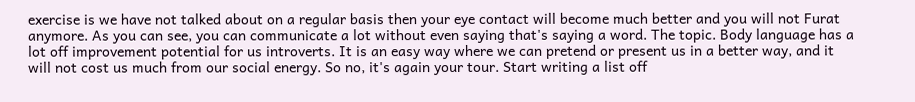exercise is we have not talked about on a regular basis then your eye contact will become much better and you will not Furat anymore. As you can see, you can communicate a lot without even saying that's saying a word. The topic. Body language has a lot off improvement potential for us introverts. It is an easy way where we can pretend or present us in a better way, and it will not cost us much from our social energy. So no, it's again your tour. Start writing a list off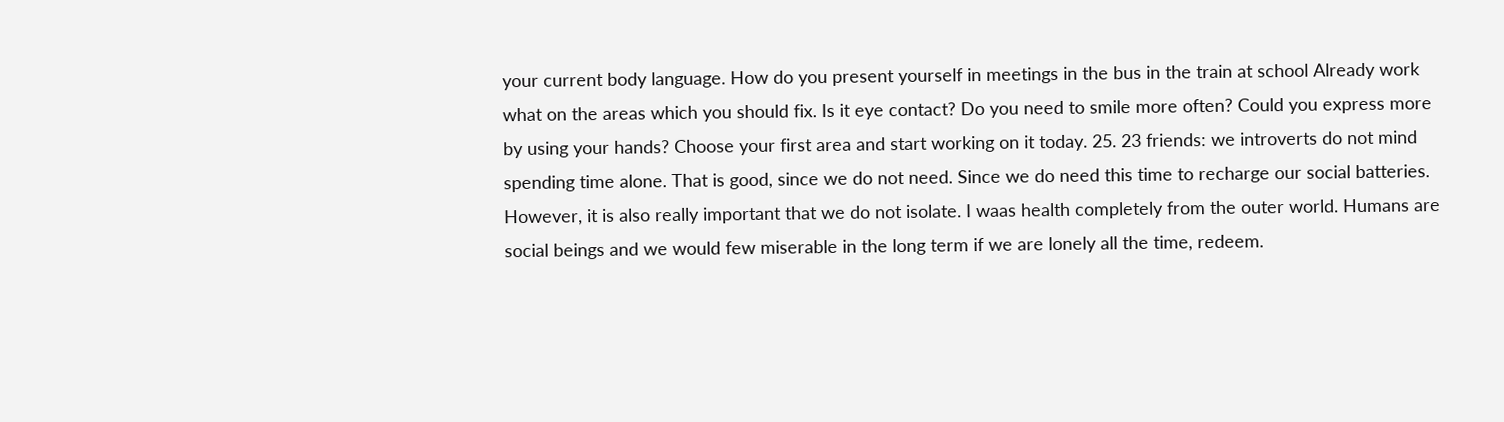your current body language. How do you present yourself in meetings in the bus in the train at school Already work what on the areas which you should fix. Is it eye contact? Do you need to smile more often? Could you express more by using your hands? Choose your first area and start working on it today. 25. 23 friends: we introverts do not mind spending time alone. That is good, since we do not need. Since we do need this time to recharge our social batteries. However, it is also really important that we do not isolate. I waas health completely from the outer world. Humans are social beings and we would few miserable in the long term if we are lonely all the time, redeem.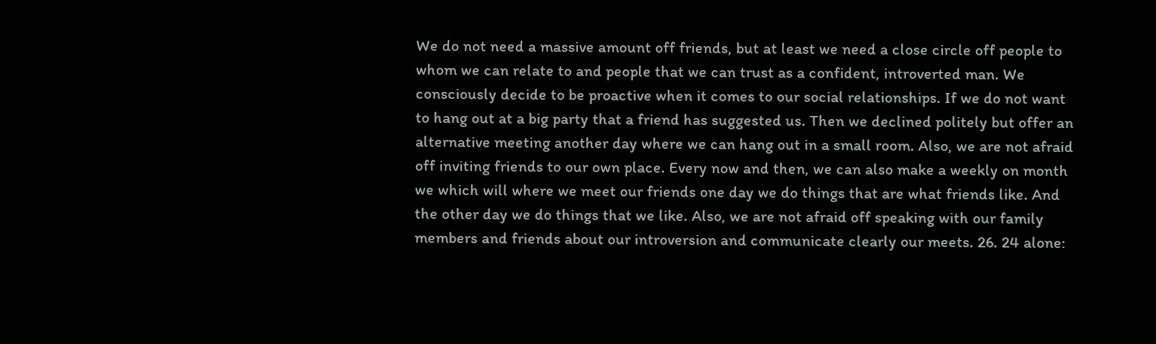We do not need a massive amount off friends, but at least we need a close circle off people to whom we can relate to and people that we can trust as a confident, introverted man. We consciously decide to be proactive when it comes to our social relationships. If we do not want to hang out at a big party that a friend has suggested us. Then we declined politely but offer an alternative meeting another day where we can hang out in a small room. Also, we are not afraid off inviting friends to our own place. Every now and then, we can also make a weekly on month we which will where we meet our friends one day we do things that are what friends like. And the other day we do things that we like. Also, we are not afraid off speaking with our family members and friends about our introversion and communicate clearly our meets. 26. 24 alone: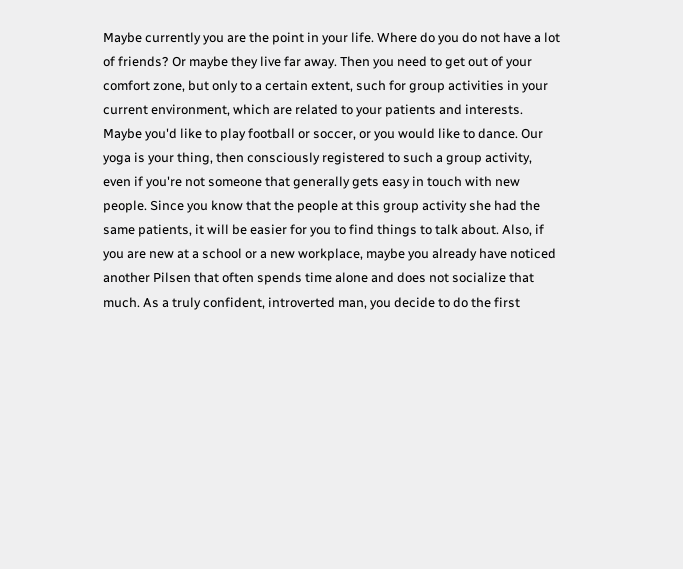Maybe currently you are the point in your life. Where do you do not have a lot of friends? Or maybe they live far away. Then you need to get out of your comfort zone, but only to a certain extent, such for group activities in your current environment, which are related to your patients and interests. Maybe you'd like to play football or soccer, or you would like to dance. Our yoga is your thing, then consciously registered to such a group activity, even if you're not someone that generally gets easy in touch with new people. Since you know that the people at this group activity she had the same patients, it will be easier for you to find things to talk about. Also, if you are new at a school or a new workplace, maybe you already have noticed another Pilsen that often spends time alone and does not socialize that much. As a truly confident, introverted man, you decide to do the first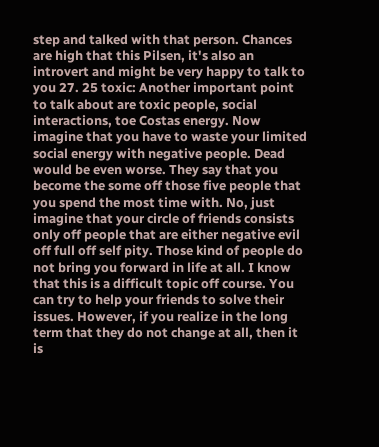step and talked with that person. Chances are high that this Pilsen, it's also an introvert and might be very happy to talk to you 27. 25 toxic: Another important point to talk about are toxic people, social interactions, toe Costas energy. Now imagine that you have to waste your limited social energy with negative people. Dead would be even worse. They say that you become the some off those five people that you spend the most time with. No, just imagine that your circle of friends consists only off people that are either negative evil off full off self pity. Those kind of people do not bring you forward in life at all. I know that this is a difficult topic off course. You can try to help your friends to solve their issues. However, if you realize in the long term that they do not change at all, then it is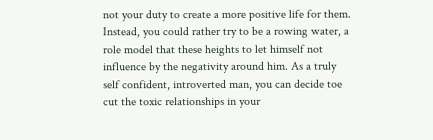not your duty to create a more positive life for them. Instead, you could rather try to be a rowing water, a role model that these heights to let himself not influence by the negativity around him. As a truly self confident, introverted man, you can decide toe cut the toxic relationships in your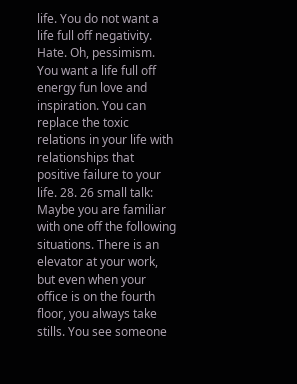life. You do not want a life full off negativity. Hate. Oh, pessimism. You want a life full off energy fun love and inspiration. You can replace the toxic relations in your life with relationships that positive failure to your life. 28. 26 small talk: Maybe you are familiar with one off the following situations. There is an elevator at your work, but even when your office is on the fourth floor, you always take stills. You see someone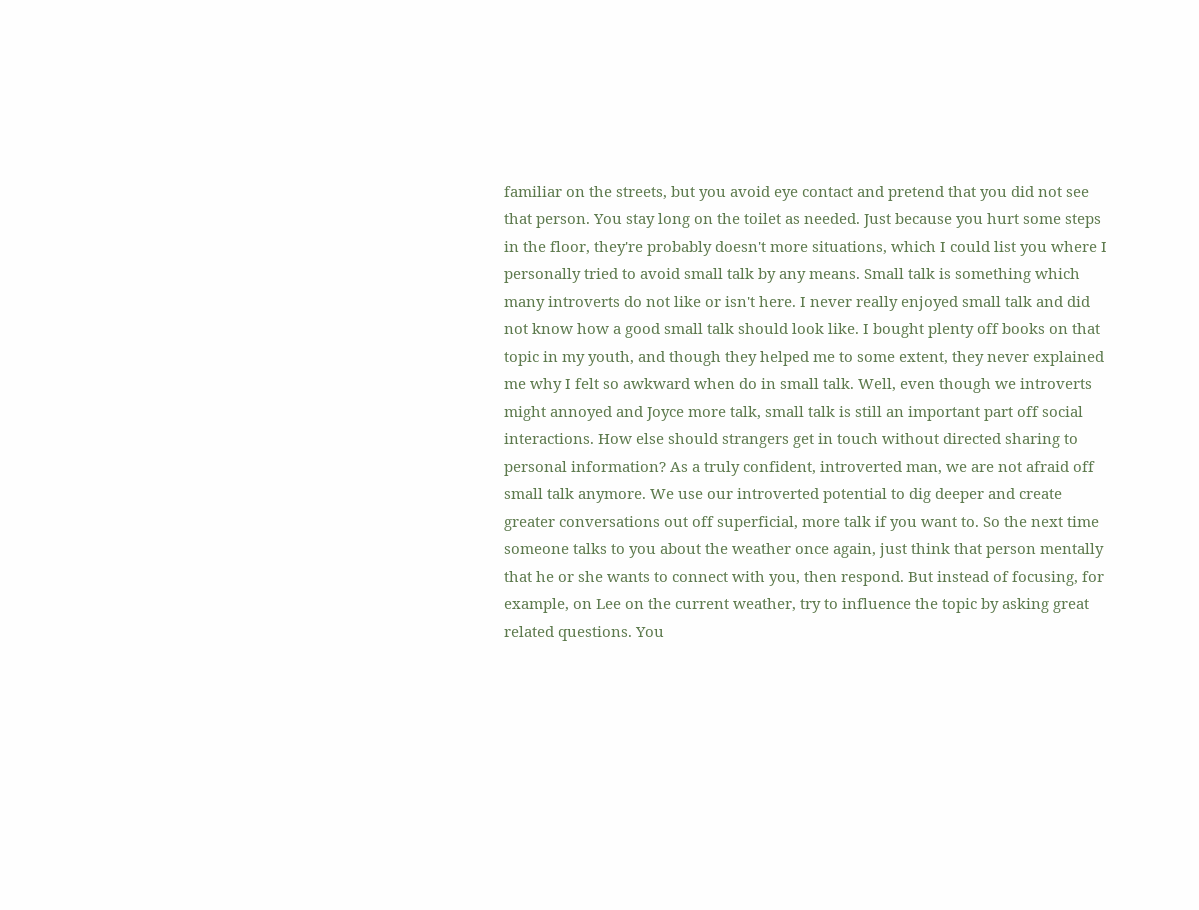familiar on the streets, but you avoid eye contact and pretend that you did not see that person. You stay long on the toilet as needed. Just because you hurt some steps in the floor, they're probably doesn't more situations, which I could list you where I personally tried to avoid small talk by any means. Small talk is something which many introverts do not like or isn't here. I never really enjoyed small talk and did not know how a good small talk should look like. I bought plenty off books on that topic in my youth, and though they helped me to some extent, they never explained me why I felt so awkward when do in small talk. Well, even though we introverts might annoyed and Joyce more talk, small talk is still an important part off social interactions. How else should strangers get in touch without directed sharing to personal information? As a truly confident, introverted man, we are not afraid off small talk anymore. We use our introverted potential to dig deeper and create greater conversations out off superficial, more talk if you want to. So the next time someone talks to you about the weather once again, just think that person mentally that he or she wants to connect with you, then respond. But instead of focusing, for example, on Lee on the current weather, try to influence the topic by asking great related questions. You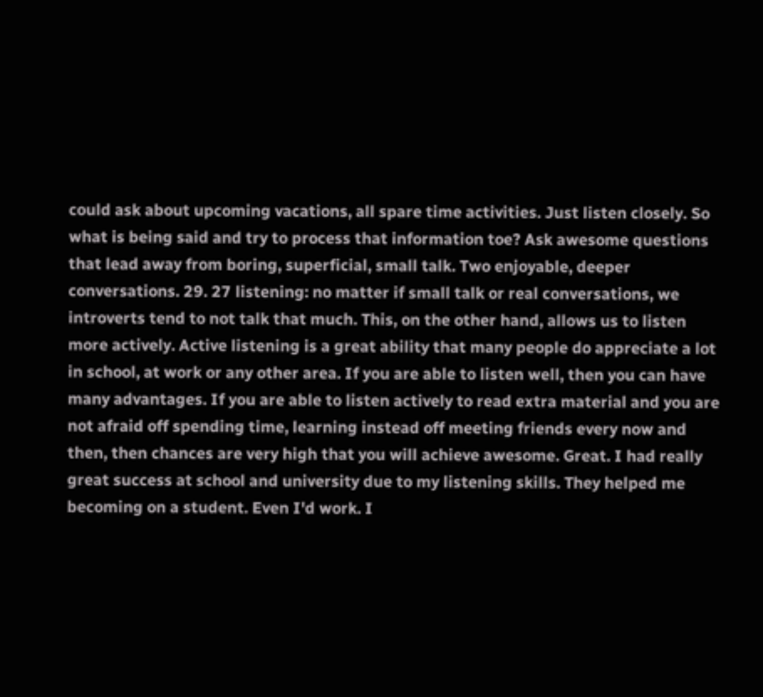could ask about upcoming vacations, all spare time activities. Just listen closely. So what is being said and try to process that information toe? Ask awesome questions that lead away from boring, superficial, small talk. Two enjoyable, deeper conversations. 29. 27 listening: no matter if small talk or real conversations, we introverts tend to not talk that much. This, on the other hand, allows us to listen more actively. Active listening is a great ability that many people do appreciate a lot in school, at work or any other area. If you are able to listen well, then you can have many advantages. If you are able to listen actively to read extra material and you are not afraid off spending time, learning instead off meeting friends every now and then, then chances are very high that you will achieve awesome. Great. I had really great success at school and university due to my listening skills. They helped me becoming on a student. Even I'd work. I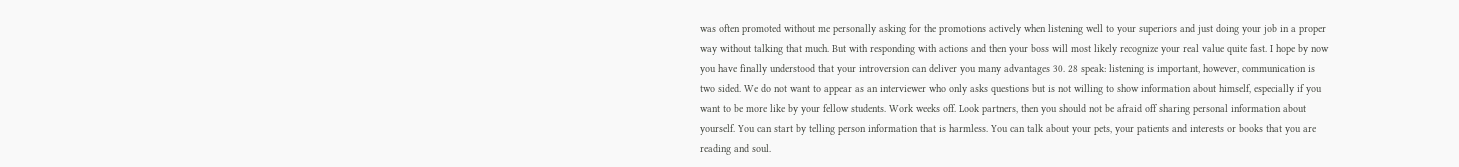was often promoted without me personally asking for the promotions actively when listening well to your superiors and just doing your job in a proper way without talking that much. But with responding with actions and then your boss will most likely recognize your real value quite fast. I hope by now you have finally understood that your introversion can deliver you many advantages 30. 28 speak: listening is important, however, communication is two sided. We do not want to appear as an interviewer who only asks questions but is not willing to show information about himself, especially if you want to be more like by your fellow students. Work weeks off. Look partners, then you should not be afraid off sharing personal information about yourself. You can start by telling person information that is harmless. You can talk about your pets, your patients and interests or books that you are reading and soul.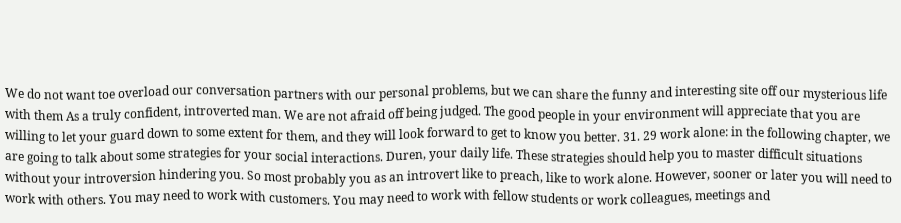We do not want toe overload our conversation partners with our personal problems, but we can share the funny and interesting site off our mysterious life with them As a truly confident, introverted man. We are not afraid off being judged. The good people in your environment will appreciate that you are willing to let your guard down to some extent for them, and they will look forward to get to know you better. 31. 29 work alone: in the following chapter, we are going to talk about some strategies for your social interactions. Duren, your daily life. These strategies should help you to master difficult situations without your introversion hindering you. So most probably you as an introvert like to preach, like to work alone. However, sooner or later you will need to work with others. You may need to work with customers. You may need to work with fellow students or work colleagues, meetings and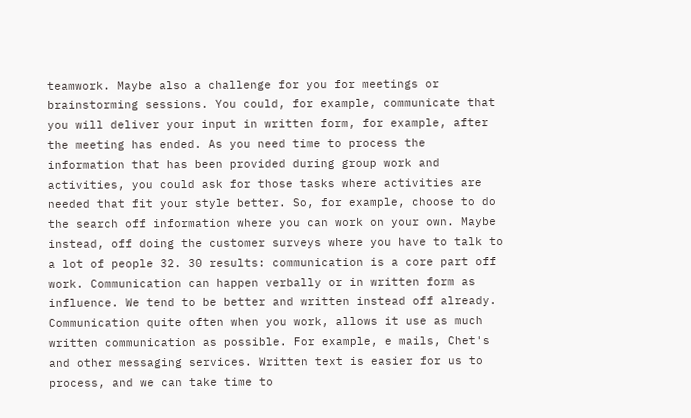teamwork. Maybe also a challenge for you for meetings or brainstorming sessions. You could, for example, communicate that you will deliver your input in written form, for example, after the meeting has ended. As you need time to process the information that has been provided during group work and activities, you could ask for those tasks where activities are needed that fit your style better. So, for example, choose to do the search off information where you can work on your own. Maybe instead, off doing the customer surveys where you have to talk to a lot of people 32. 30 results: communication is a core part off work. Communication can happen verbally or in written form as influence. We tend to be better and written instead off already. Communication quite often when you work, allows it use as much written communication as possible. For example, e mails, Chet's and other messaging services. Written text is easier for us to process, and we can take time to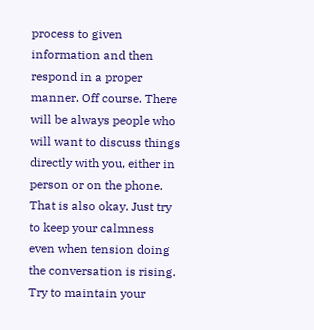process to given information and then respond in a proper manner. Off course. There will be always people who will want to discuss things directly with you, either in person or on the phone. That is also okay. Just try to keep your calmness even when tension doing the conversation is rising. Try to maintain your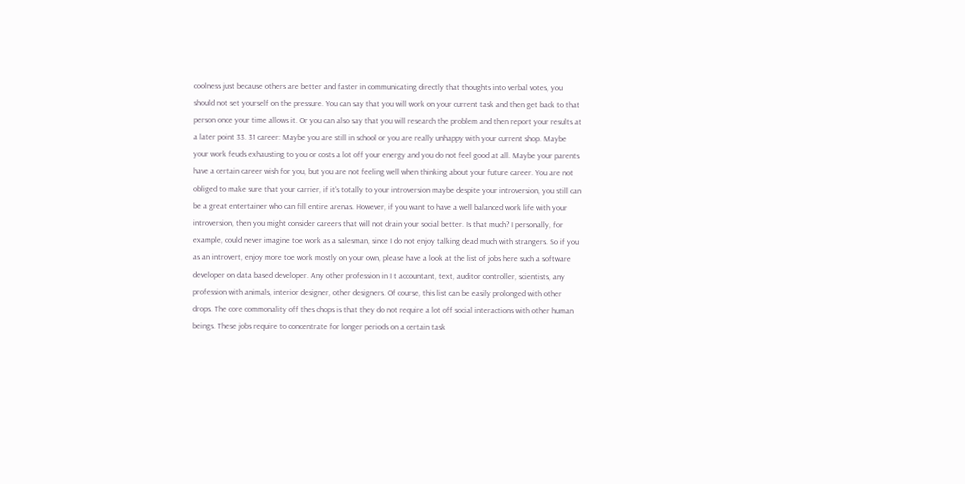coolness just because others are better and faster in communicating directly that thoughts into verbal votes, you should not set yourself on the pressure. You can say that you will work on your current task and then get back to that person once your time allows it. Or you can also say that you will research the problem and then report your results at a later point 33. 31 career: Maybe you are still in school or you are really unhappy with your current shop. Maybe your work feuds exhausting to you or costs a lot off your energy and you do not feel good at all. Maybe your parents have a certain career wish for you, but you are not feeling well when thinking about your future career. You are not obliged to make sure that your carrier, if it's totally to your introversion maybe despite your introversion, you still can be a great entertainer who can fill entire arenas. However, if you want to have a well balanced work life with your introversion, then you might consider careers that will not drain your social better. Is that much? I personally, for example, could never imagine toe work as a salesman, since I do not enjoy talking dead much with strangers. So if you as an introvert, enjoy more toe work mostly on your own, please have a look at the list of jobs here such a software developer on data based developer. Any other profession in I t accountant, text, auditor controller, scientists, any profession with animals, interior designer, other designers. Of course, this list can be easily prolonged with other drops. The core commonality off thes chops is that they do not require a lot off social interactions with other human beings. These jobs require to concentrate for longer periods on a certain task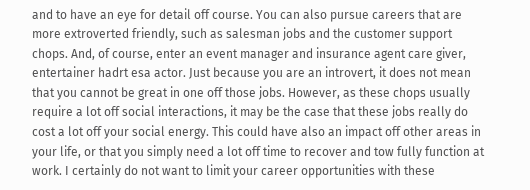and to have an eye for detail off course. You can also pursue careers that are more extroverted friendly, such as salesman jobs and the customer support chops. And, of course, enter an event manager and insurance agent care giver, entertainer hadrt esa actor. Just because you are an introvert, it does not mean that you cannot be great in one off those jobs. However, as these chops usually require a lot off social interactions, it may be the case that these jobs really do cost a lot off your social energy. This could have also an impact off other areas in your life, or that you simply need a lot off time to recover and tow fully function at work. I certainly do not want to limit your career opportunities with these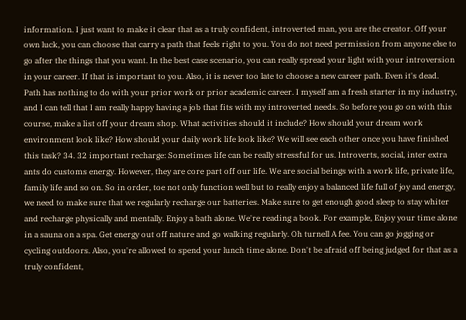information. I just want to make it clear that as a truly confident, introverted man, you are the creator. Off your own luck, you can choose that carry a path that feels right to you. You do not need permission from anyone else to go after the things that you want. In the best case scenario, you can really spread your light with your introversion in your career. If that is important to you. Also, it is never too late to choose a new career path. Even it's dead. Path has nothing to do with your prior work or prior academic career. I myself am a fresh starter in my industry, and I can tell that I am really happy having a job that fits with my introverted needs. So before you go on with this course, make a list off your dream shop. What activities should it include? How should your dream work environment look like? How should your daily work life look like? We will see each other once you have finished this task? 34. 32 important recharge: Sometimes life can be really stressful for us. Introverts, social, inter extra ants do customs energy. However, they are core part off our life. We are social beings with a work life, private life, family life and so on. So in order, toe not only function well but to really enjoy a balanced life full of joy and energy, we need to make sure that we regularly recharge our batteries. Make sure to get enough good sleep to stay whiter and recharge physically and mentally. Enjoy a bath alone. We're reading a book. For example, Enjoy your time alone in a sauna on a spa. Get energy out off nature and go walking regularly. Oh turnell A fee. You can go jogging or cycling outdoors. Also, you're allowed to spend your lunch time alone. Don't be afraid off being judged for that as a truly confident,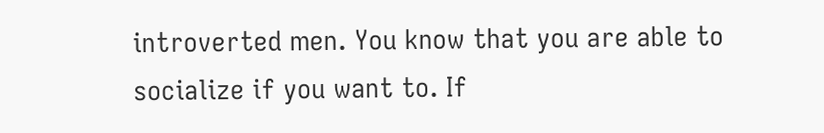introverted men. You know that you are able to socialize if you want to. If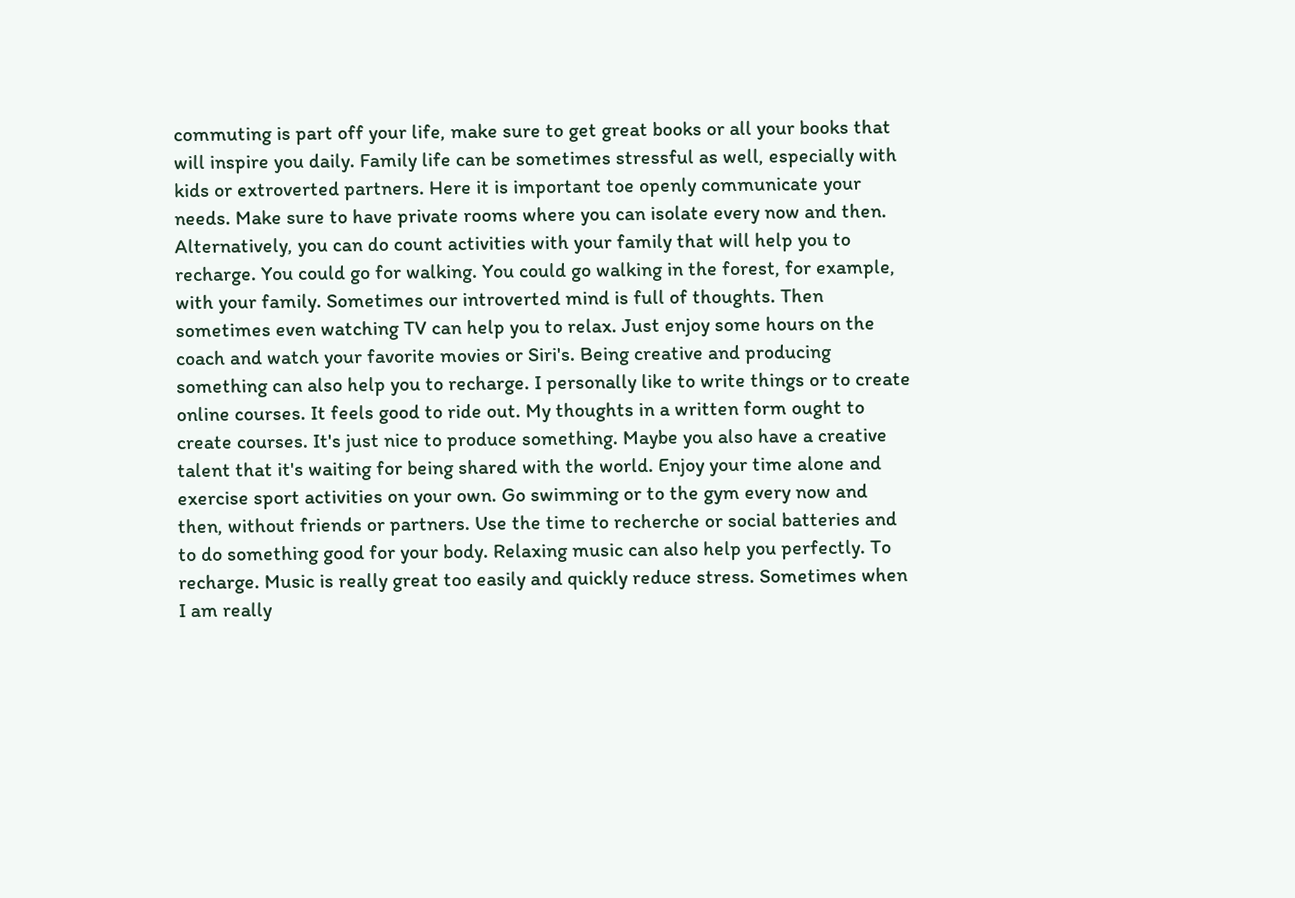commuting is part off your life, make sure to get great books or all your books that will inspire you daily. Family life can be sometimes stressful as well, especially with kids or extroverted partners. Here it is important toe openly communicate your needs. Make sure to have private rooms where you can isolate every now and then. Alternatively, you can do count activities with your family that will help you to recharge. You could go for walking. You could go walking in the forest, for example, with your family. Sometimes our introverted mind is full of thoughts. Then sometimes even watching TV can help you to relax. Just enjoy some hours on the coach and watch your favorite movies or Siri's. Being creative and producing something can also help you to recharge. I personally like to write things or to create online courses. It feels good to ride out. My thoughts in a written form ought to create courses. It's just nice to produce something. Maybe you also have a creative talent that it's waiting for being shared with the world. Enjoy your time alone and exercise sport activities on your own. Go swimming or to the gym every now and then, without friends or partners. Use the time to recherche or social batteries and to do something good for your body. Relaxing music can also help you perfectly. To recharge. Music is really great too easily and quickly reduce stress. Sometimes when I am really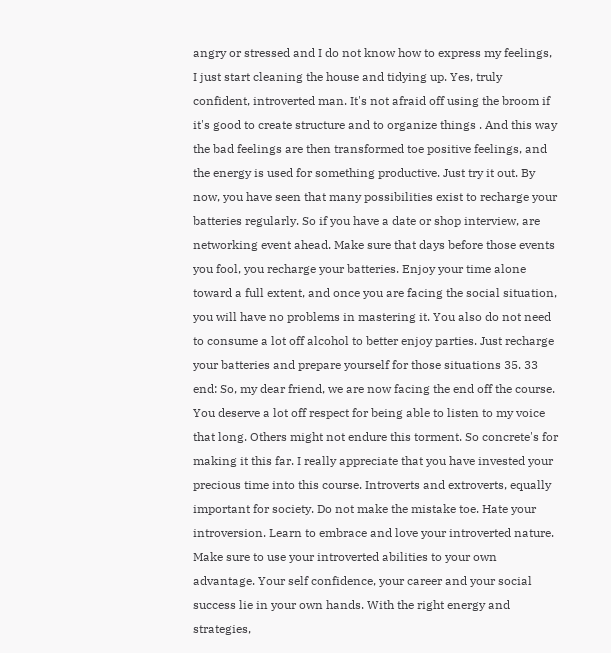angry or stressed and I do not know how to express my feelings, I just start cleaning the house and tidying up. Yes, truly confident, introverted man. It's not afraid off using the broom if it's good to create structure and to organize things . And this way the bad feelings are then transformed toe positive feelings, and the energy is used for something productive. Just try it out. By now, you have seen that many possibilities exist to recharge your batteries regularly. So if you have a date or shop interview, are networking event ahead. Make sure that days before those events you fool, you recharge your batteries. Enjoy your time alone toward a full extent, and once you are facing the social situation, you will have no problems in mastering it. You also do not need to consume a lot off alcohol to better enjoy parties. Just recharge your batteries and prepare yourself for those situations 35. 33 end: So, my dear friend, we are now facing the end off the course. You deserve a lot off respect for being able to listen to my voice that long. Others might not endure this torment. So concrete's for making it this far. I really appreciate that you have invested your precious time into this course. Introverts and extroverts, equally important for society. Do not make the mistake toe. Hate your introversion. Learn to embrace and love your introverted nature. Make sure to use your introverted abilities to your own advantage. Your self confidence, your career and your social success lie in your own hands. With the right energy and strategies,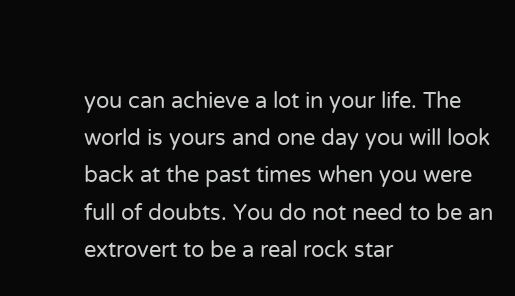you can achieve a lot in your life. The world is yours and one day you will look back at the past times when you were full of doubts. You do not need to be an extrovert to be a real rock star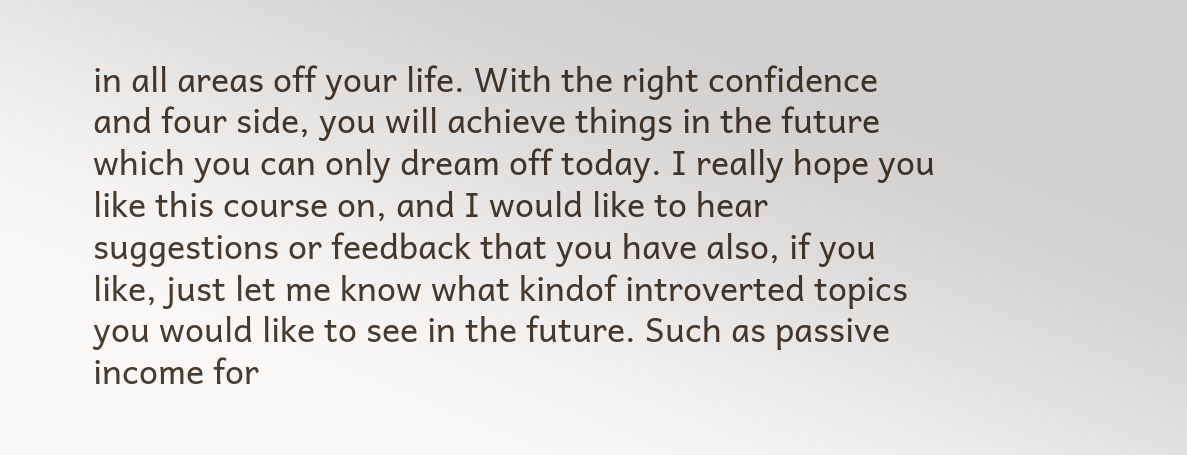in all areas off your life. With the right confidence and four side, you will achieve things in the future which you can only dream off today. I really hope you like this course on, and I would like to hear suggestions or feedback that you have also, if you like, just let me know what kindof introverted topics you would like to see in the future. Such as passive income for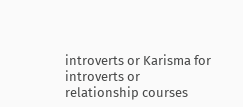introverts or Karisma for introverts or relationship courses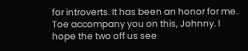for introverts. It has been an honor for me. Toe accompany you on this, Johnny. I hope the two off us see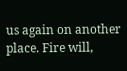us again on another place. Fire will,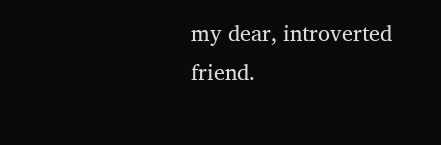my dear, introverted friend.